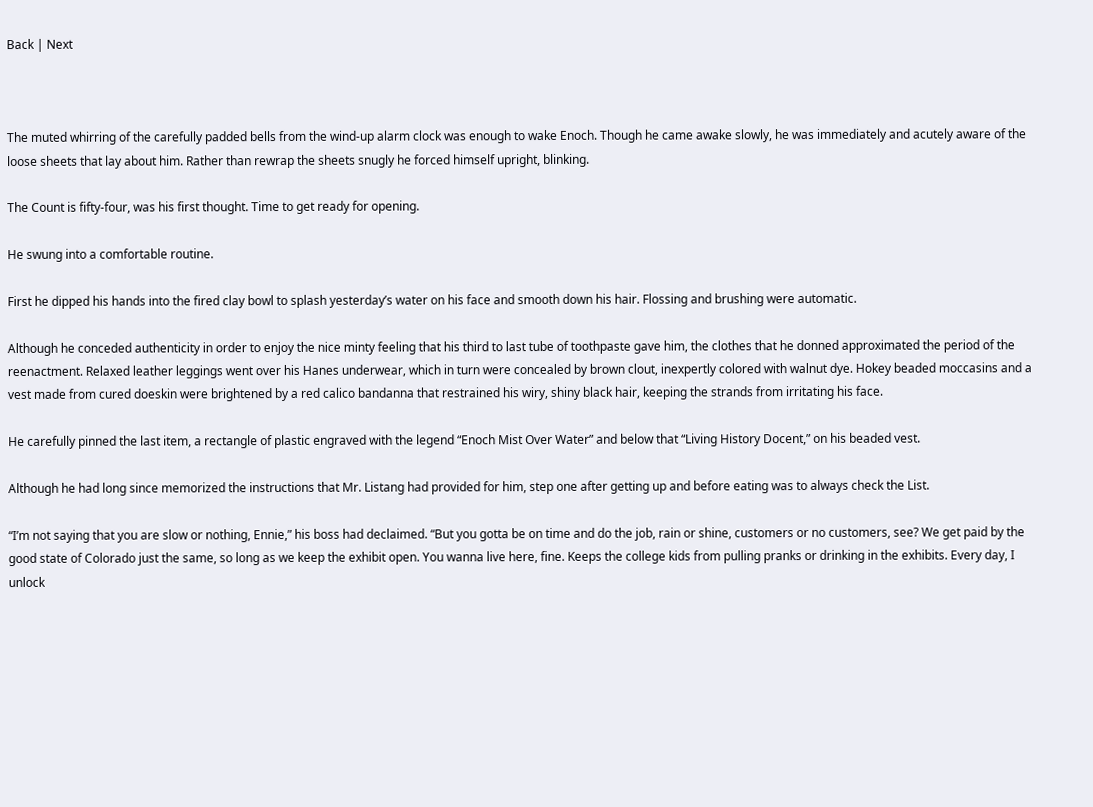Back | Next



The muted whirring of the carefully padded bells from the wind-up alarm clock was enough to wake Enoch. Though he came awake slowly, he was immediately and acutely aware of the loose sheets that lay about him. Rather than rewrap the sheets snugly he forced himself upright, blinking.

The Count is fifty-four, was his first thought. Time to get ready for opening.

He swung into a comfortable routine.

First he dipped his hands into the fired clay bowl to splash yesterday’s water on his face and smooth down his hair. Flossing and brushing were automatic.

Although he conceded authenticity in order to enjoy the nice minty feeling that his third to last tube of toothpaste gave him, the clothes that he donned approximated the period of the reenactment. Relaxed leather leggings went over his Hanes underwear, which in turn were concealed by brown clout, inexpertly colored with walnut dye. Hokey beaded moccasins and a vest made from cured doeskin were brightened by a red calico bandanna that restrained his wiry, shiny black hair, keeping the strands from irritating his face.

He carefully pinned the last item, a rectangle of plastic engraved with the legend “Enoch Mist Over Water” and below that “Living History Docent,” on his beaded vest.

Although he had long since memorized the instructions that Mr. Listang had provided for him, step one after getting up and before eating was to always check the List.

“I’m not saying that you are slow or nothing, Ennie,” his boss had declaimed. “But you gotta be on time and do the job, rain or shine, customers or no customers, see? We get paid by the good state of Colorado just the same, so long as we keep the exhibit open. You wanna live here, fine. Keeps the college kids from pulling pranks or drinking in the exhibits. Every day, I unlock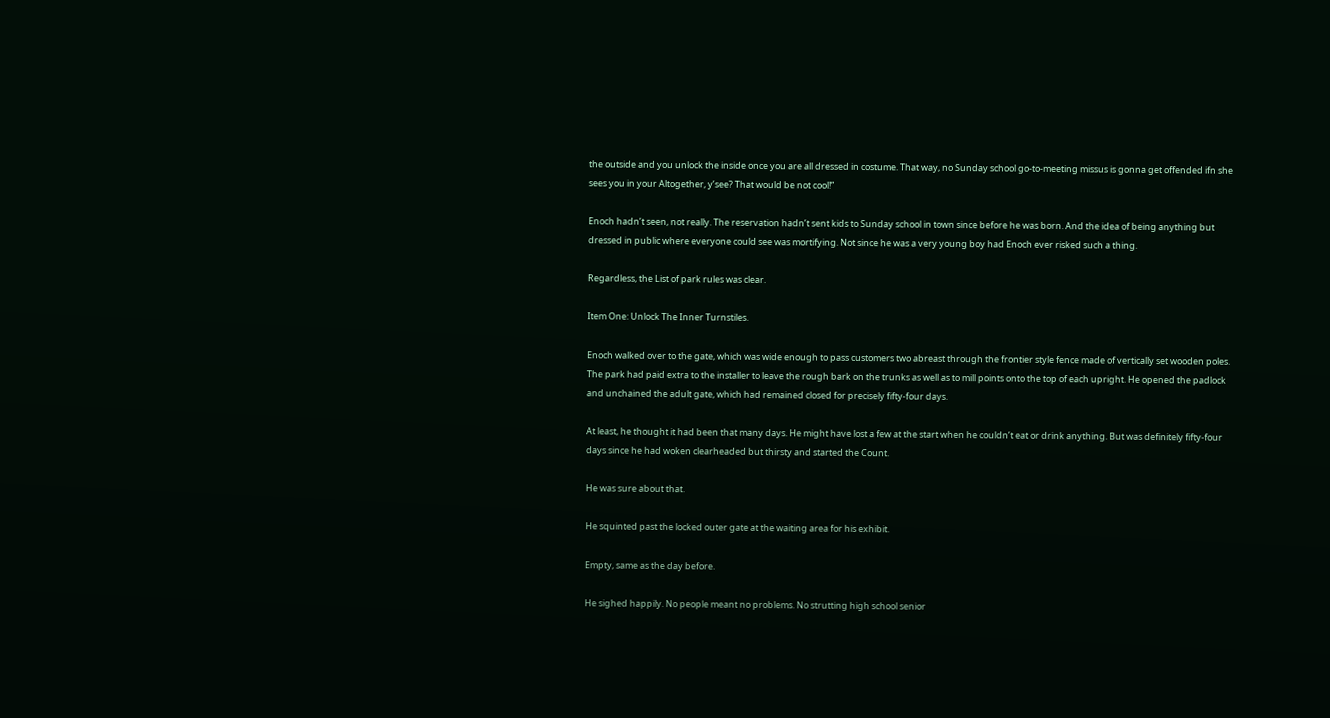the outside and you unlock the inside once you are all dressed in costume. That way, no Sunday school go-to-meeting missus is gonna get offended ifn she sees you in your Altogether, y’see? That would be not cool!”

Enoch hadn’t seen, not really. The reservation hadn’t sent kids to Sunday school in town since before he was born. And the idea of being anything but dressed in public where everyone could see was mortifying. Not since he was a very young boy had Enoch ever risked such a thing.

Regardless, the List of park rules was clear.

Item One: Unlock The Inner Turnstiles.

Enoch walked over to the gate, which was wide enough to pass customers two abreast through the frontier style fence made of vertically set wooden poles. The park had paid extra to the installer to leave the rough bark on the trunks as well as to mill points onto the top of each upright. He opened the padlock and unchained the adult gate, which had remained closed for precisely fifty-four days.

At least, he thought it had been that many days. He might have lost a few at the start when he couldn’t eat or drink anything. But was definitely fifty-four days since he had woken clearheaded but thirsty and started the Count.

He was sure about that.

He squinted past the locked outer gate at the waiting area for his exhibit.

Empty, same as the day before.

He sighed happily. No people meant no problems. No strutting high school senior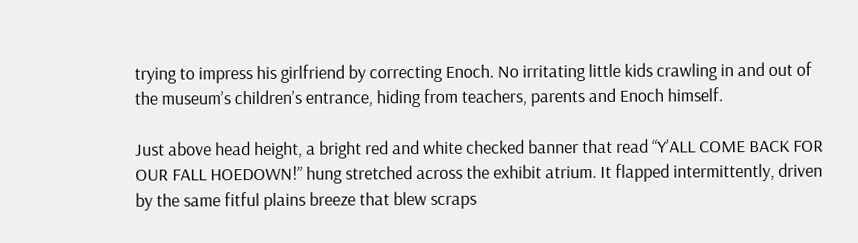trying to impress his girlfriend by correcting Enoch. No irritating little kids crawling in and out of the museum’s children’s entrance, hiding from teachers, parents and Enoch himself.

Just above head height, a bright red and white checked banner that read “Y’ALL COME BACK FOR OUR FALL HOEDOWN!” hung stretched across the exhibit atrium. It flapped intermittently, driven by the same fitful plains breeze that blew scraps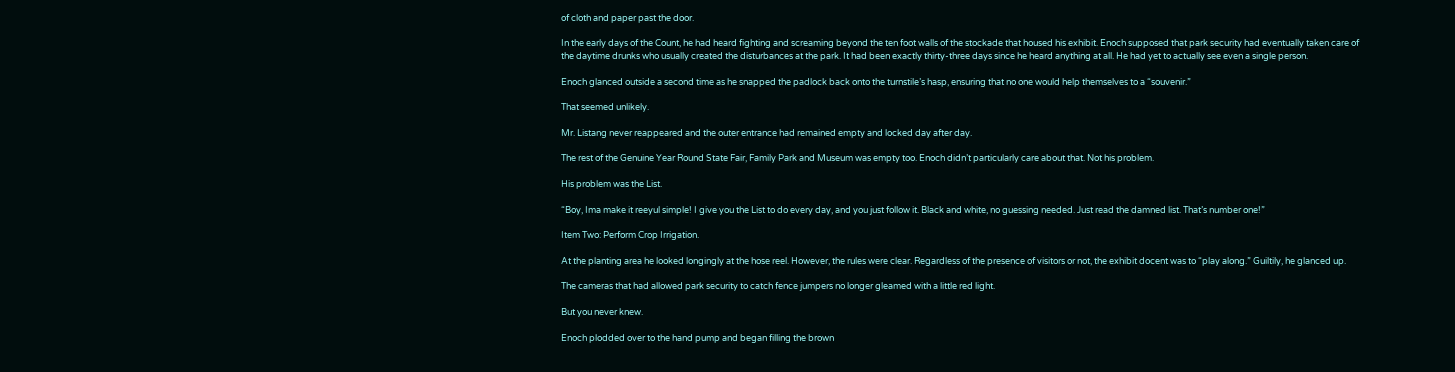of cloth and paper past the door.

In the early days of the Count, he had heard fighting and screaming beyond the ten foot walls of the stockade that housed his exhibit. Enoch supposed that park security had eventually taken care of the daytime drunks who usually created the disturbances at the park. It had been exactly thirty-three days since he heard anything at all. He had yet to actually see even a single person.

Enoch glanced outside a second time as he snapped the padlock back onto the turnstile’s hasp, ensuring that no one would help themselves to a “souvenir.”

That seemed unlikely.

Mr. Listang never reappeared and the outer entrance had remained empty and locked day after day.

The rest of the Genuine Year Round State Fair, Family Park and Museum was empty too. Enoch didn’t particularly care about that. Not his problem.

His problem was the List.

“Boy, Ima make it reeyul simple! I give you the List to do every day, and you just follow it. Black and white, no guessing needed. Just read the damned list. That’s number one!”

Item Two: Perform Crop Irrigation.

At the planting area he looked longingly at the hose reel. However, the rules were clear. Regardless of the presence of visitors or not, the exhibit docent was to “play along.” Guiltily, he glanced up.

The cameras that had allowed park security to catch fence jumpers no longer gleamed with a little red light.

But you never knew.

Enoch plodded over to the hand pump and began filling the brown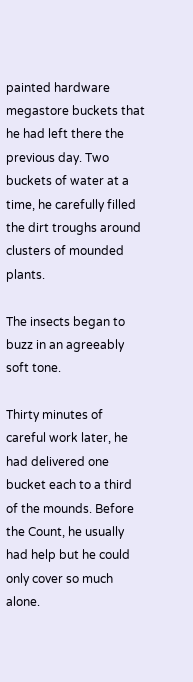painted hardware megastore buckets that he had left there the previous day. Two buckets of water at a time, he carefully filled the dirt troughs around clusters of mounded plants.

The insects began to buzz in an agreeably soft tone.

Thirty minutes of careful work later, he had delivered one bucket each to a third of the mounds. Before the Count, he usually had help but he could only cover so much alone.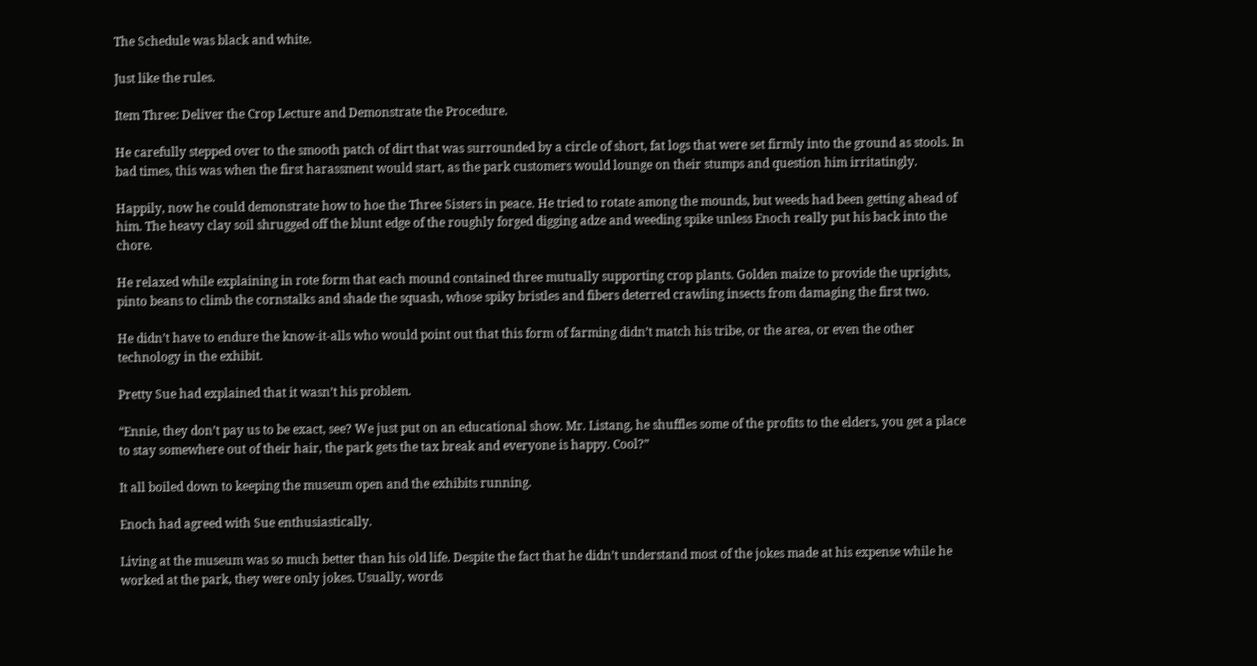The Schedule was black and white.

Just like the rules.

Item Three: Deliver the Crop Lecture and Demonstrate the Procedure.

He carefully stepped over to the smooth patch of dirt that was surrounded by a circle of short, fat logs that were set firmly into the ground as stools. In bad times, this was when the first harassment would start, as the park customers would lounge on their stumps and question him irritatingly.

Happily, now he could demonstrate how to hoe the Three Sisters in peace. He tried to rotate among the mounds, but weeds had been getting ahead of him. The heavy clay soil shrugged off the blunt edge of the roughly forged digging adze and weeding spike unless Enoch really put his back into the chore.

He relaxed while explaining in rote form that each mound contained three mutually supporting crop plants. Golden maize to provide the uprights, pinto beans to climb the cornstalks and shade the squash, whose spiky bristles and fibers deterred crawling insects from damaging the first two.

He didn’t have to endure the know-it-alls who would point out that this form of farming didn’t match his tribe, or the area, or even the other technology in the exhibit.

Pretty Sue had explained that it wasn’t his problem.

“Ennie, they don’t pay us to be exact, see? We just put on an educational show. Mr. Listang, he shuffles some of the profits to the elders, you get a place to stay somewhere out of their hair, the park gets the tax break and everyone is happy. Cool?”

It all boiled down to keeping the museum open and the exhibits running.

Enoch had agreed with Sue enthusiastically.

Living at the museum was so much better than his old life. Despite the fact that he didn’t understand most of the jokes made at his expense while he worked at the park, they were only jokes. Usually, words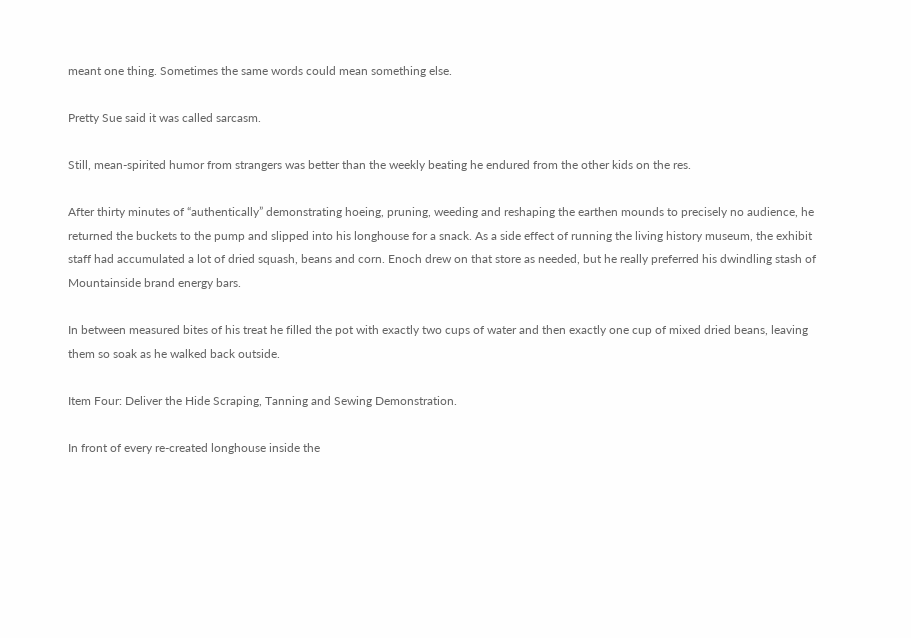meant one thing. Sometimes the same words could mean something else.

Pretty Sue said it was called sarcasm.

Still, mean-spirited humor from strangers was better than the weekly beating he endured from the other kids on the res.

After thirty minutes of “authentically” demonstrating hoeing, pruning, weeding and reshaping the earthen mounds to precisely no audience, he returned the buckets to the pump and slipped into his longhouse for a snack. As a side effect of running the living history museum, the exhibit staff had accumulated a lot of dried squash, beans and corn. Enoch drew on that store as needed, but he really preferred his dwindling stash of Mountainside brand energy bars.

In between measured bites of his treat he filled the pot with exactly two cups of water and then exactly one cup of mixed dried beans, leaving them so soak as he walked back outside.

Item Four: Deliver the Hide Scraping, Tanning and Sewing Demonstration.

In front of every re-created longhouse inside the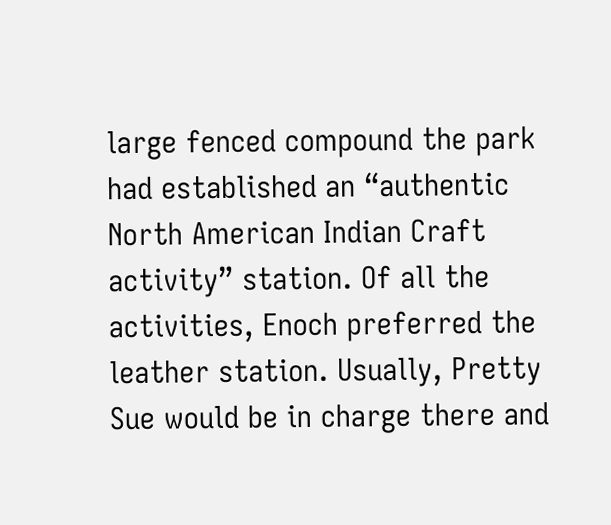large fenced compound the park had established an “authentic North American Indian Craft activity” station. Of all the activities, Enoch preferred the leather station. Usually, Pretty Sue would be in charge there and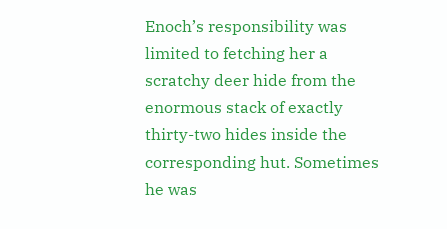Enoch’s responsibility was limited to fetching her a scratchy deer hide from the enormous stack of exactly thirty-two hides inside the corresponding hut. Sometimes he was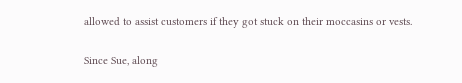allowed to assist customers if they got stuck on their moccasins or vests.

Since Sue, along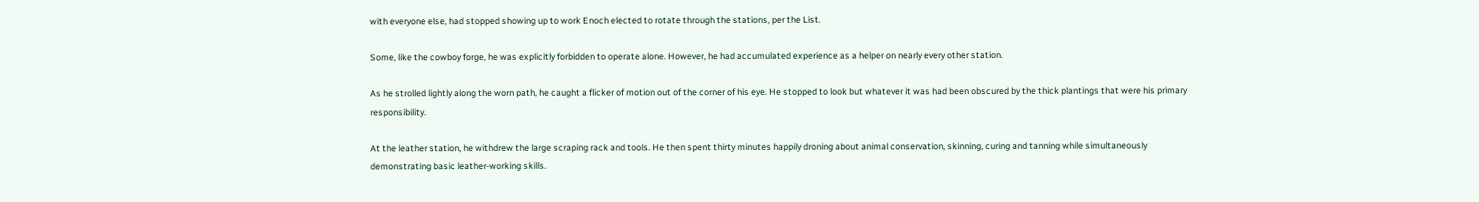with everyone else, had stopped showing up to work Enoch elected to rotate through the stations, per the List.

Some, like the cowboy forge, he was explicitly forbidden to operate alone. However, he had accumulated experience as a helper on nearly every other station.

As he strolled lightly along the worn path, he caught a flicker of motion out of the corner of his eye. He stopped to look but whatever it was had been obscured by the thick plantings that were his primary responsibility.

At the leather station, he withdrew the large scraping rack and tools. He then spent thirty minutes happily droning about animal conservation, skinning, curing and tanning while simultaneously demonstrating basic leather-working skills.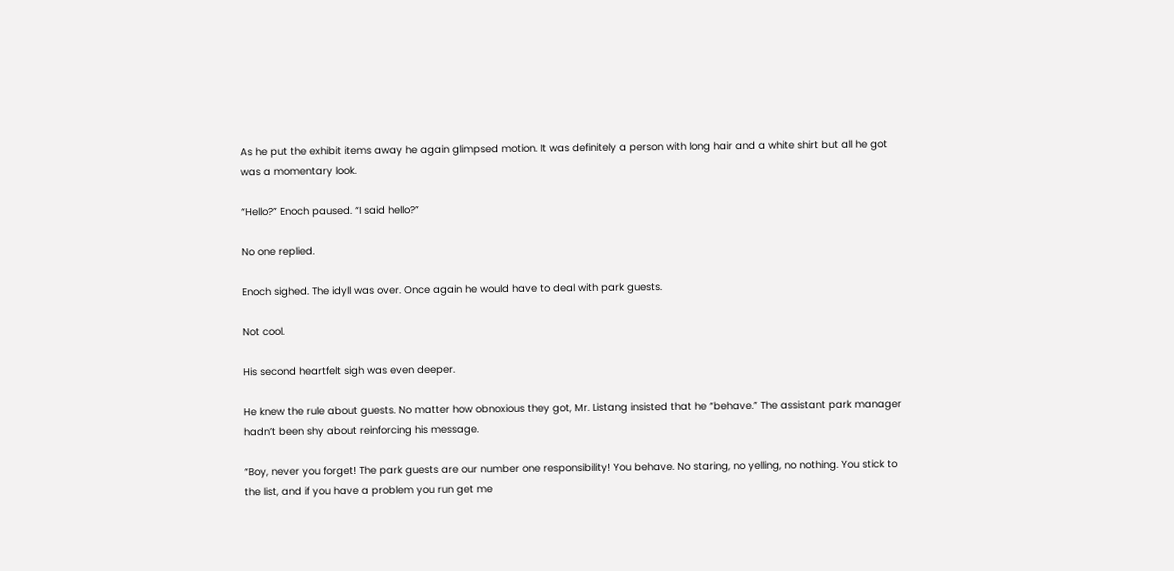As he put the exhibit items away he again glimpsed motion. It was definitely a person with long hair and a white shirt but all he got was a momentary look.

“Hello?” Enoch paused. “I said hello?”

No one replied.

Enoch sighed. The idyll was over. Once again he would have to deal with park guests.

Not cool.

His second heartfelt sigh was even deeper.

He knew the rule about guests. No matter how obnoxious they got, Mr. Listang insisted that he “behave.” The assistant park manager hadn’t been shy about reinforcing his message.

“Boy, never you forget! The park guests are our number one responsibility! You behave. No staring, no yelling, no nothing. You stick to the list, and if you have a problem you run get me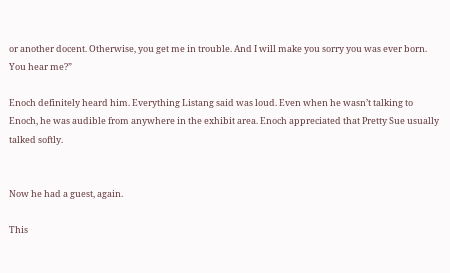or another docent. Otherwise, you get me in trouble. And I will make you sorry you was ever born. You hear me?”

Enoch definitely heard him. Everything Listang said was loud. Even when he wasn’t talking to Enoch, he was audible from anywhere in the exhibit area. Enoch appreciated that Pretty Sue usually talked softly.


Now he had a guest, again.

This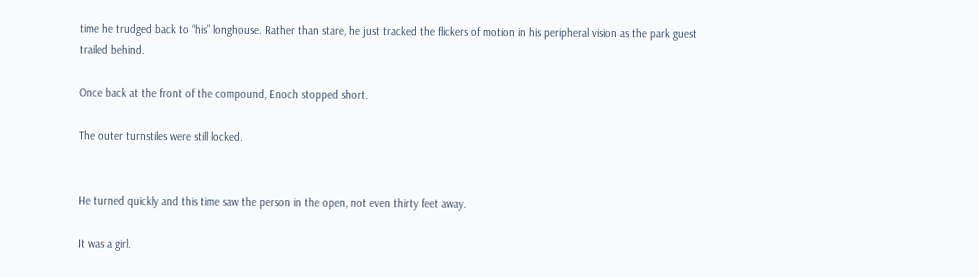time he trudged back to “his” longhouse. Rather than stare, he just tracked the flickers of motion in his peripheral vision as the park guest trailed behind.

Once back at the front of the compound, Enoch stopped short.

The outer turnstiles were still locked.


He turned quickly and this time saw the person in the open, not even thirty feet away.

It was a girl.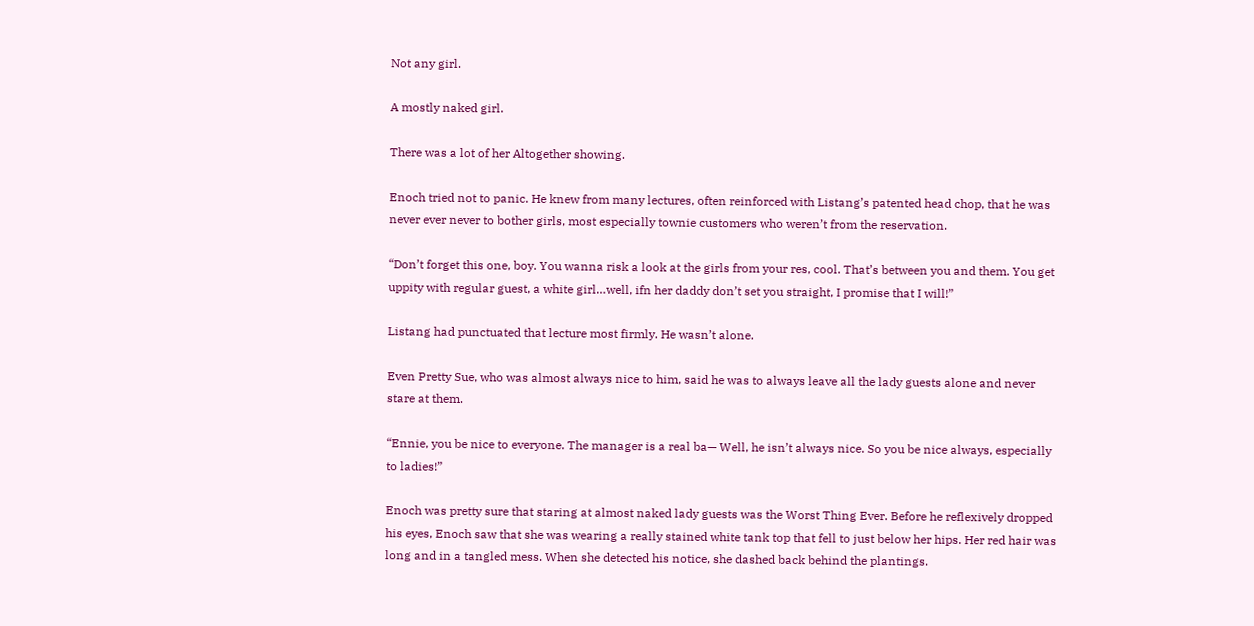Not any girl.

A mostly naked girl.

There was a lot of her Altogether showing.

Enoch tried not to panic. He knew from many lectures, often reinforced with Listang’s patented head chop, that he was never ever never to bother girls, most especially townie customers who weren’t from the reservation.

“Don’t forget this one, boy. You wanna risk a look at the girls from your res, cool. That’s between you and them. You get uppity with regular guest, a white girl…well, ifn her daddy don’t set you straight, I promise that I will!”

Listang had punctuated that lecture most firmly. He wasn’t alone.

Even Pretty Sue, who was almost always nice to him, said he was to always leave all the lady guests alone and never stare at them.

“Ennie, you be nice to everyone. The manager is a real ba— Well, he isn’t always nice. So you be nice always, especially to ladies!”

Enoch was pretty sure that staring at almost naked lady guests was the Worst Thing Ever. Before he reflexively dropped his eyes, Enoch saw that she was wearing a really stained white tank top that fell to just below her hips. Her red hair was long and in a tangled mess. When she detected his notice, she dashed back behind the plantings.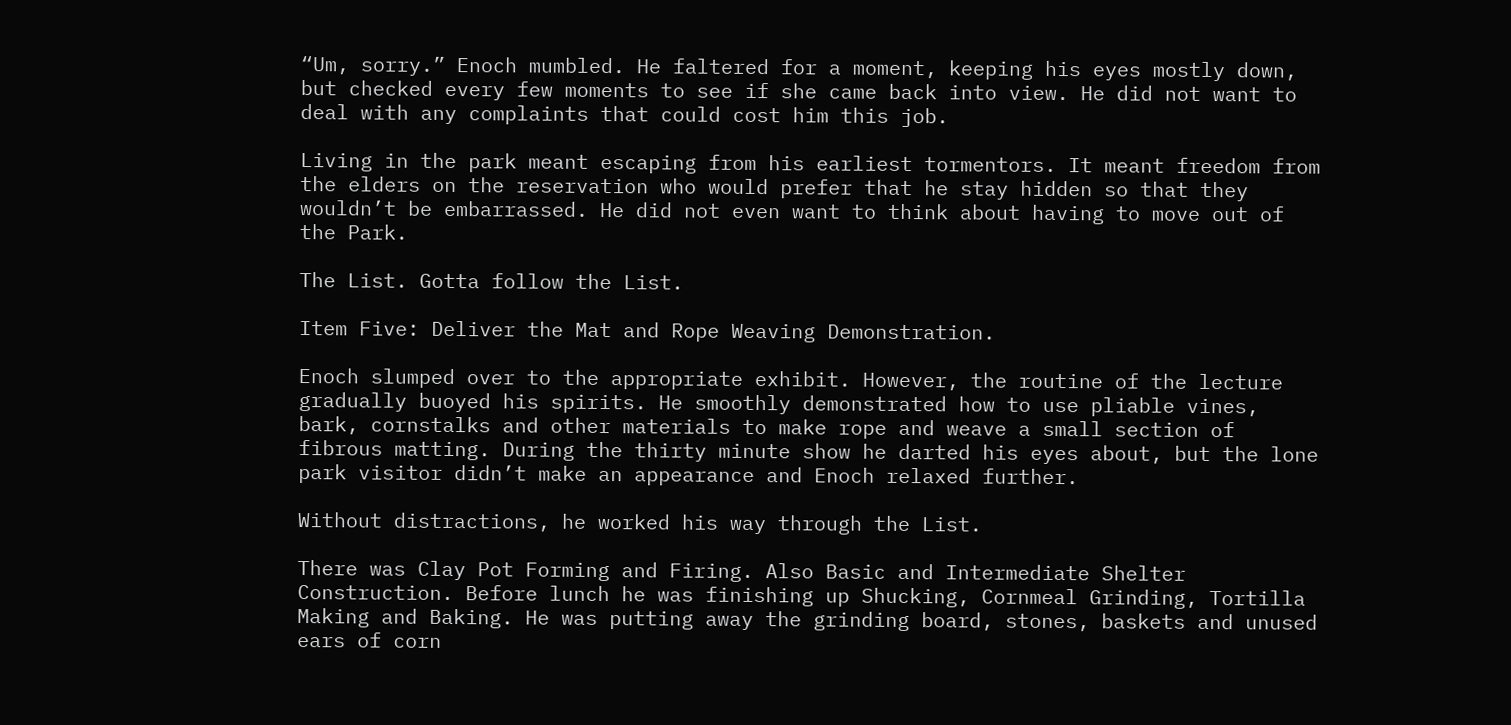“Um, sorry.” Enoch mumbled. He faltered for a moment, keeping his eyes mostly down, but checked every few moments to see if she came back into view. He did not want to deal with any complaints that could cost him this job.

Living in the park meant escaping from his earliest tormentors. It meant freedom from the elders on the reservation who would prefer that he stay hidden so that they wouldn’t be embarrassed. He did not even want to think about having to move out of the Park.

The List. Gotta follow the List.

Item Five: Deliver the Mat and Rope Weaving Demonstration.

Enoch slumped over to the appropriate exhibit. However, the routine of the lecture gradually buoyed his spirits. He smoothly demonstrated how to use pliable vines, bark, cornstalks and other materials to make rope and weave a small section of fibrous matting. During the thirty minute show he darted his eyes about, but the lone park visitor didn’t make an appearance and Enoch relaxed further.

Without distractions, he worked his way through the List.

There was Clay Pot Forming and Firing. Also Basic and Intermediate Shelter Construction. Before lunch he was finishing up Shucking, Cornmeal Grinding, Tortilla Making and Baking. He was putting away the grinding board, stones, baskets and unused ears of corn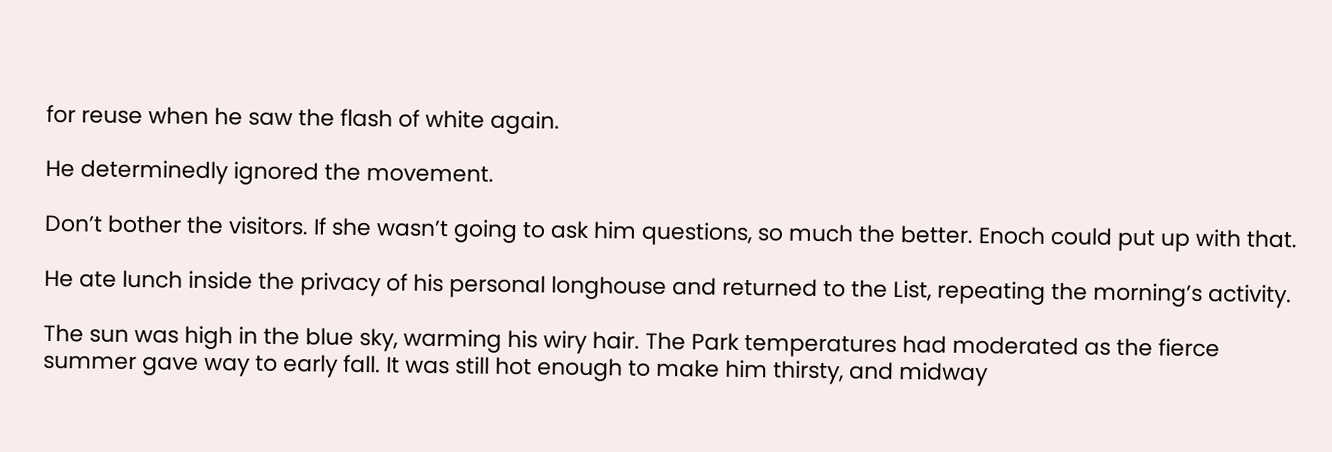for reuse when he saw the flash of white again.

He determinedly ignored the movement.

Don’t bother the visitors. If she wasn’t going to ask him questions, so much the better. Enoch could put up with that.

He ate lunch inside the privacy of his personal longhouse and returned to the List, repeating the morning’s activity.

The sun was high in the blue sky, warming his wiry hair. The Park temperatures had moderated as the fierce summer gave way to early fall. It was still hot enough to make him thirsty, and midway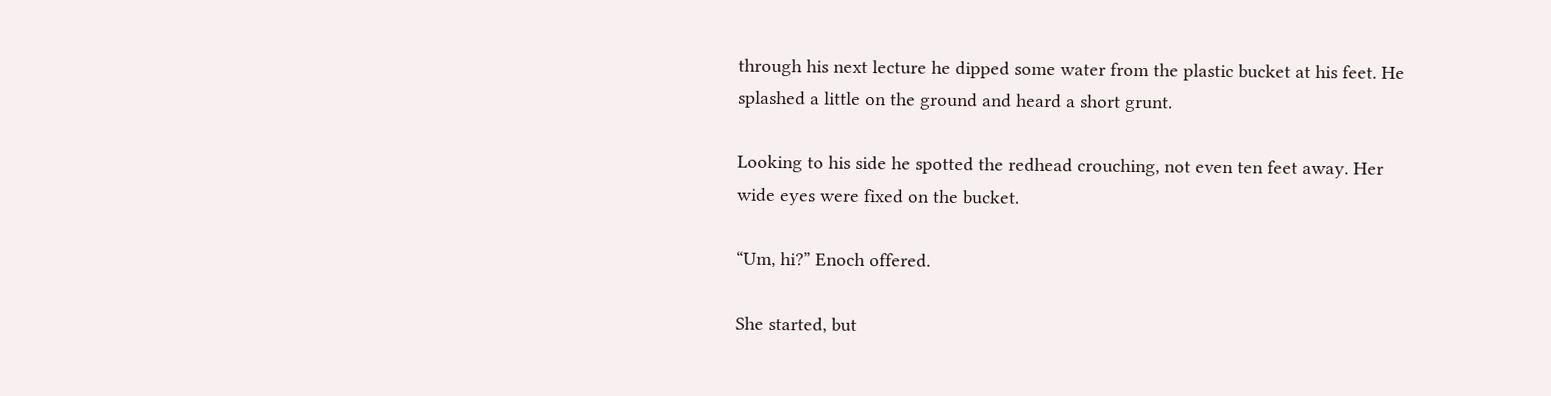through his next lecture he dipped some water from the plastic bucket at his feet. He splashed a little on the ground and heard a short grunt.

Looking to his side he spotted the redhead crouching, not even ten feet away. Her wide eyes were fixed on the bucket.

“Um, hi?” Enoch offered.

She started, but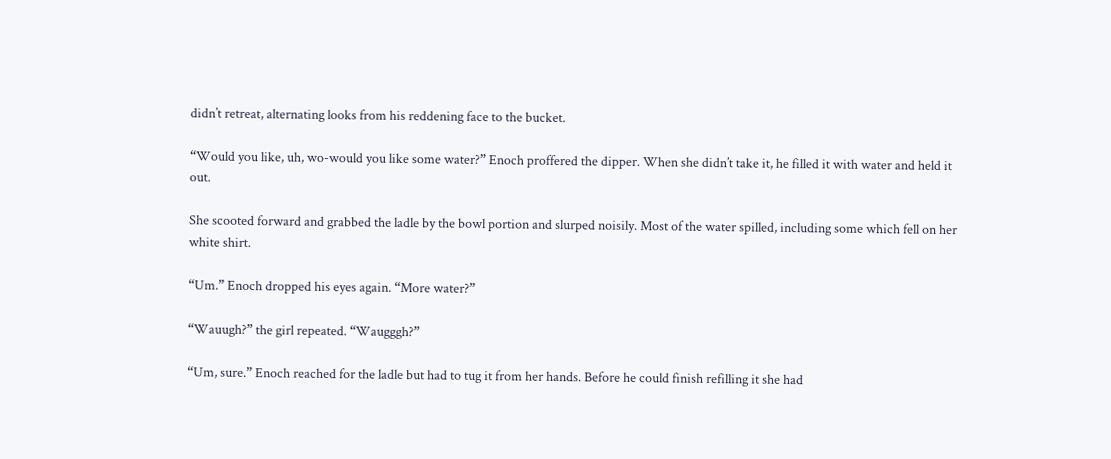didn’t retreat, alternating looks from his reddening face to the bucket.

“Would you like, uh, wo-would you like some water?” Enoch proffered the dipper. When she didn’t take it, he filled it with water and held it out.

She scooted forward and grabbed the ladle by the bowl portion and slurped noisily. Most of the water spilled, including some which fell on her white shirt.

“Um.” Enoch dropped his eyes again. “More water?”

“Wauugh?” the girl repeated. “Waugggh?”

“Um, sure.” Enoch reached for the ladle but had to tug it from her hands. Before he could finish refilling it she had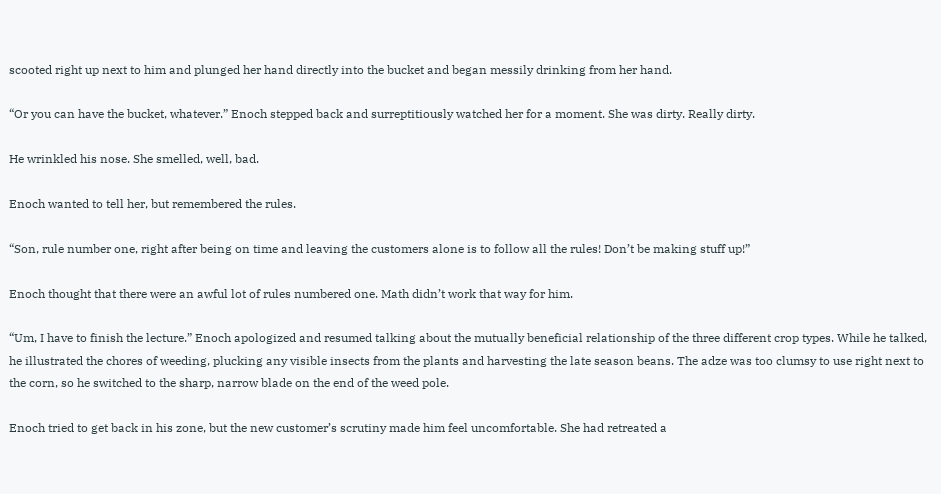scooted right up next to him and plunged her hand directly into the bucket and began messily drinking from her hand.

“Or you can have the bucket, whatever.” Enoch stepped back and surreptitiously watched her for a moment. She was dirty. Really dirty.

He wrinkled his nose. She smelled, well, bad.

Enoch wanted to tell her, but remembered the rules.

“Son, rule number one, right after being on time and leaving the customers alone is to follow all the rules! Don’t be making stuff up!”

Enoch thought that there were an awful lot of rules numbered one. Math didn’t work that way for him.

“Um, I have to finish the lecture.” Enoch apologized and resumed talking about the mutually beneficial relationship of the three different crop types. While he talked, he illustrated the chores of weeding, plucking any visible insects from the plants and harvesting the late season beans. The adze was too clumsy to use right next to the corn, so he switched to the sharp, narrow blade on the end of the weed pole.

Enoch tried to get back in his zone, but the new customer’s scrutiny made him feel uncomfortable. She had retreated a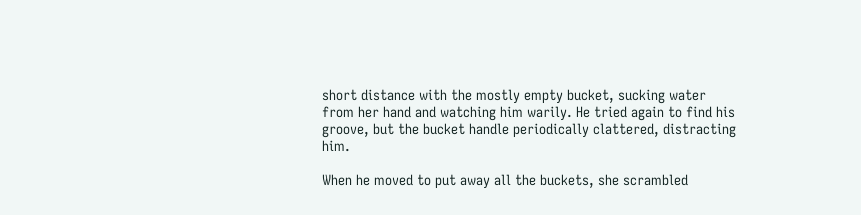short distance with the mostly empty bucket, sucking water from her hand and watching him warily. He tried again to find his groove, but the bucket handle periodically clattered, distracting him.

When he moved to put away all the buckets, she scrambled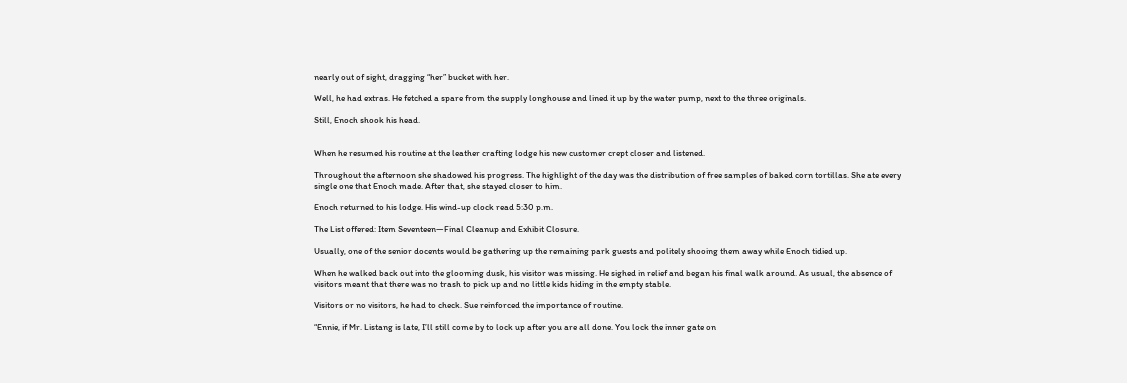nearly out of sight, dragging “her” bucket with her.

Well, he had extras. He fetched a spare from the supply longhouse and lined it up by the water pump, next to the three originals.

Still, Enoch shook his head.


When he resumed his routine at the leather crafting lodge his new customer crept closer and listened.

Throughout the afternoon she shadowed his progress. The highlight of the day was the distribution of free samples of baked corn tortillas. She ate every single one that Enoch made. After that, she stayed closer to him.

Enoch returned to his lodge. His wind-up clock read 5:30 p.m.

The List offered: Item Seventeen—Final Cleanup and Exhibit Closure.

Usually, one of the senior docents would be gathering up the remaining park guests and politely shooing them away while Enoch tidied up.

When he walked back out into the glooming dusk, his visitor was missing. He sighed in relief and began his final walk around. As usual, the absence of visitors meant that there was no trash to pick up and no little kids hiding in the empty stable.

Visitors or no visitors, he had to check. Sue reinforced the importance of routine.

“Ennie, if Mr. Listang is late, I’ll still come by to lock up after you are all done. You lock the inner gate on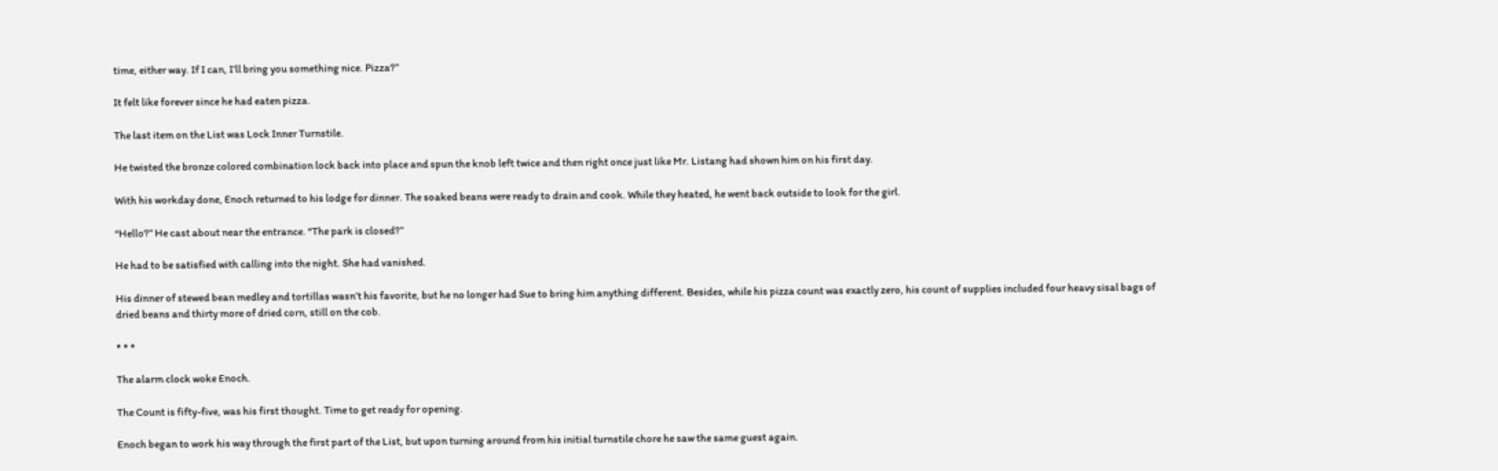time, either way. If I can, I’ll bring you something nice. Pizza?”

It felt like forever since he had eaten pizza.

The last item on the List was Lock Inner Turnstile.

He twisted the bronze colored combination lock back into place and spun the knob left twice and then right once just like Mr. Listang had shown him on his first day.

With his workday done, Enoch returned to his lodge for dinner. The soaked beans were ready to drain and cook. While they heated, he went back outside to look for the girl.

“Hello?” He cast about near the entrance. “The park is closed?”

He had to be satisfied with calling into the night. She had vanished.

His dinner of stewed bean medley and tortillas wasn’t his favorite, but he no longer had Sue to bring him anything different. Besides, while his pizza count was exactly zero, his count of supplies included four heavy sisal bags of dried beans and thirty more of dried corn, still on the cob.

* * *

The alarm clock woke Enoch.

The Count is fifty-five, was his first thought. Time to get ready for opening.

Enoch began to work his way through the first part of the List, but upon turning around from his initial turnstile chore he saw the same guest again.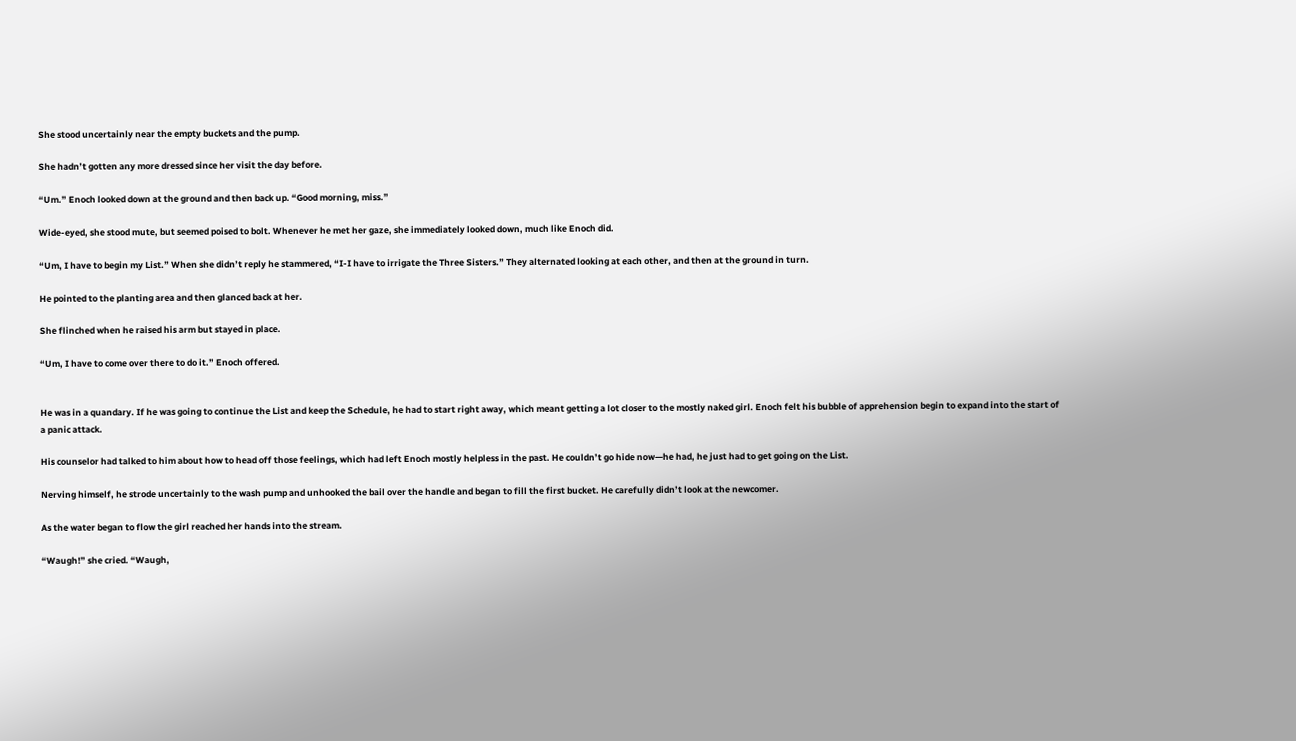She stood uncertainly near the empty buckets and the pump.

She hadn’t gotten any more dressed since her visit the day before.

“Um.” Enoch looked down at the ground and then back up. “Good morning, miss.”

Wide-eyed, she stood mute, but seemed poised to bolt. Whenever he met her gaze, she immediately looked down, much like Enoch did.

“Um, I have to begin my List.” When she didn’t reply he stammered, “I-I have to irrigate the Three Sisters.” They alternated looking at each other, and then at the ground in turn.

He pointed to the planting area and then glanced back at her.

She flinched when he raised his arm but stayed in place.

“Um, I have to come over there to do it.” Enoch offered.


He was in a quandary. If he was going to continue the List and keep the Schedule, he had to start right away, which meant getting a lot closer to the mostly naked girl. Enoch felt his bubble of apprehension begin to expand into the start of a panic attack.

His counselor had talked to him about how to head off those feelings, which had left Enoch mostly helpless in the past. He couldn’t go hide now—he had, he just had to get going on the List.

Nerving himself, he strode uncertainly to the wash pump and unhooked the bail over the handle and began to fill the first bucket. He carefully didn’t look at the newcomer.

As the water began to flow the girl reached her hands into the stream.

“Waugh!” she cried. “Waugh,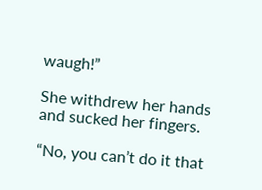waugh!”

She withdrew her hands and sucked her fingers.

“No, you can’t do it that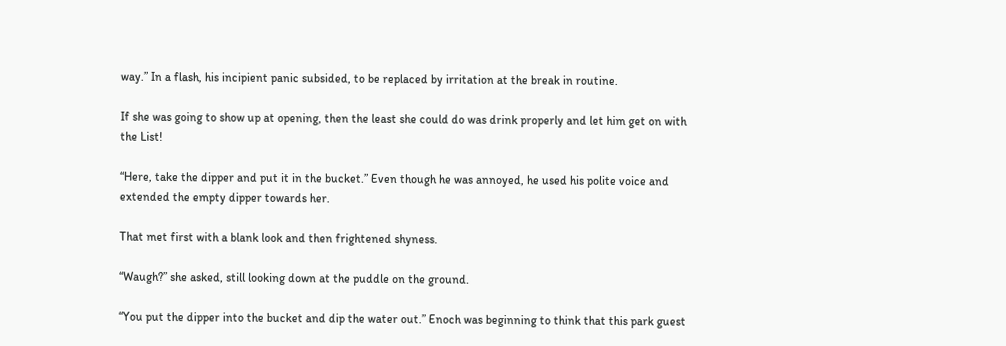way.” In a flash, his incipient panic subsided, to be replaced by irritation at the break in routine.

If she was going to show up at opening, then the least she could do was drink properly and let him get on with the List!

“Here, take the dipper and put it in the bucket.” Even though he was annoyed, he used his polite voice and extended the empty dipper towards her.

That met first with a blank look and then frightened shyness.

“Waugh?” she asked, still looking down at the puddle on the ground.

“You put the dipper into the bucket and dip the water out.” Enoch was beginning to think that this park guest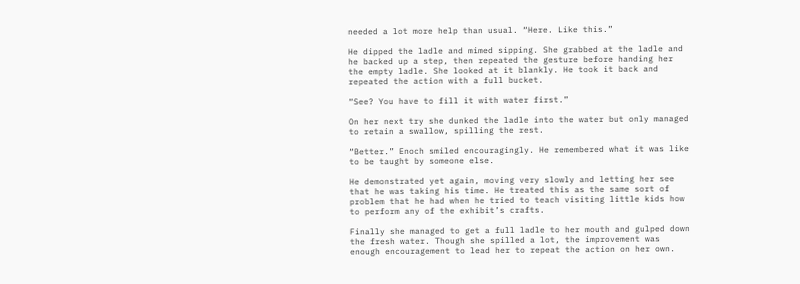needed a lot more help than usual. “Here. Like this.”

He dipped the ladle and mimed sipping. She grabbed at the ladle and he backed up a step, then repeated the gesture before handing her the empty ladle. She looked at it blankly. He took it back and repeated the action with a full bucket.

“See? You have to fill it with water first.”

On her next try she dunked the ladle into the water but only managed to retain a swallow, spilling the rest.

“Better.” Enoch smiled encouragingly. He remembered what it was like to be taught by someone else.

He demonstrated yet again, moving very slowly and letting her see that he was taking his time. He treated this as the same sort of problem that he had when he tried to teach visiting little kids how to perform any of the exhibit’s crafts.

Finally she managed to get a full ladle to her mouth and gulped down the fresh water. Though she spilled a lot, the improvement was enough encouragement to lead her to repeat the action on her own.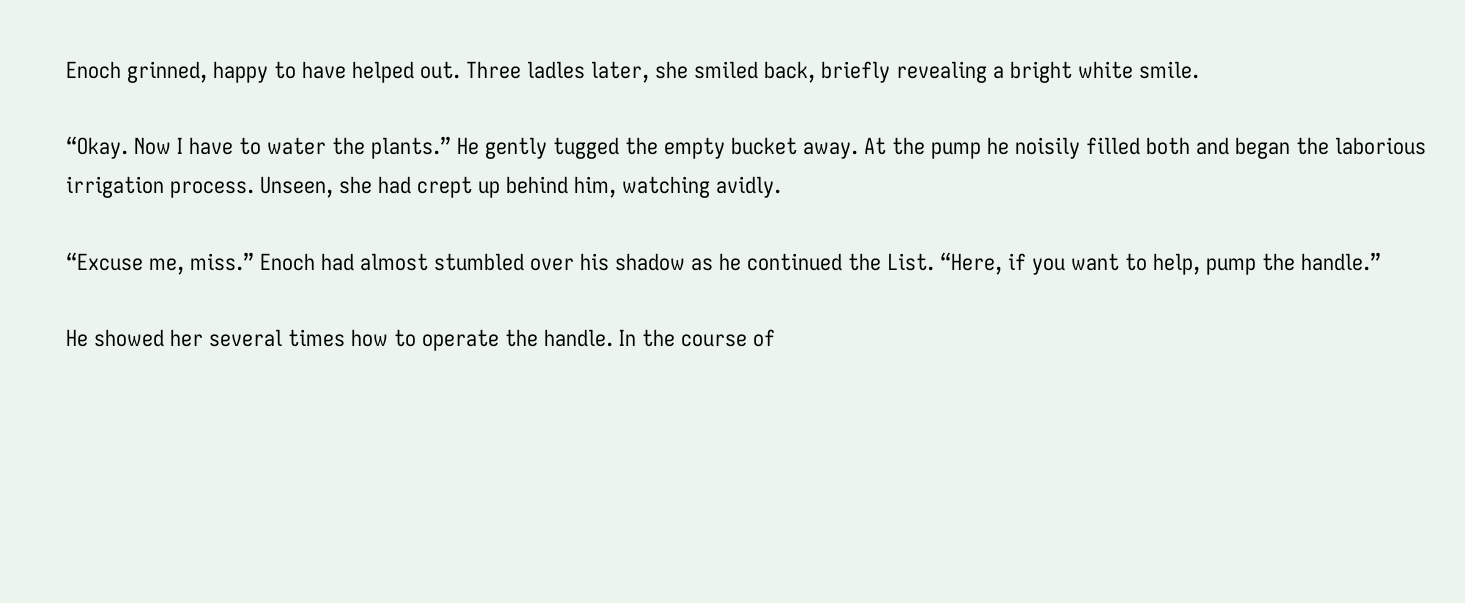Enoch grinned, happy to have helped out. Three ladles later, she smiled back, briefly revealing a bright white smile.

“Okay. Now I have to water the plants.” He gently tugged the empty bucket away. At the pump he noisily filled both and began the laborious irrigation process. Unseen, she had crept up behind him, watching avidly.

“Excuse me, miss.” Enoch had almost stumbled over his shadow as he continued the List. “Here, if you want to help, pump the handle.”

He showed her several times how to operate the handle. In the course of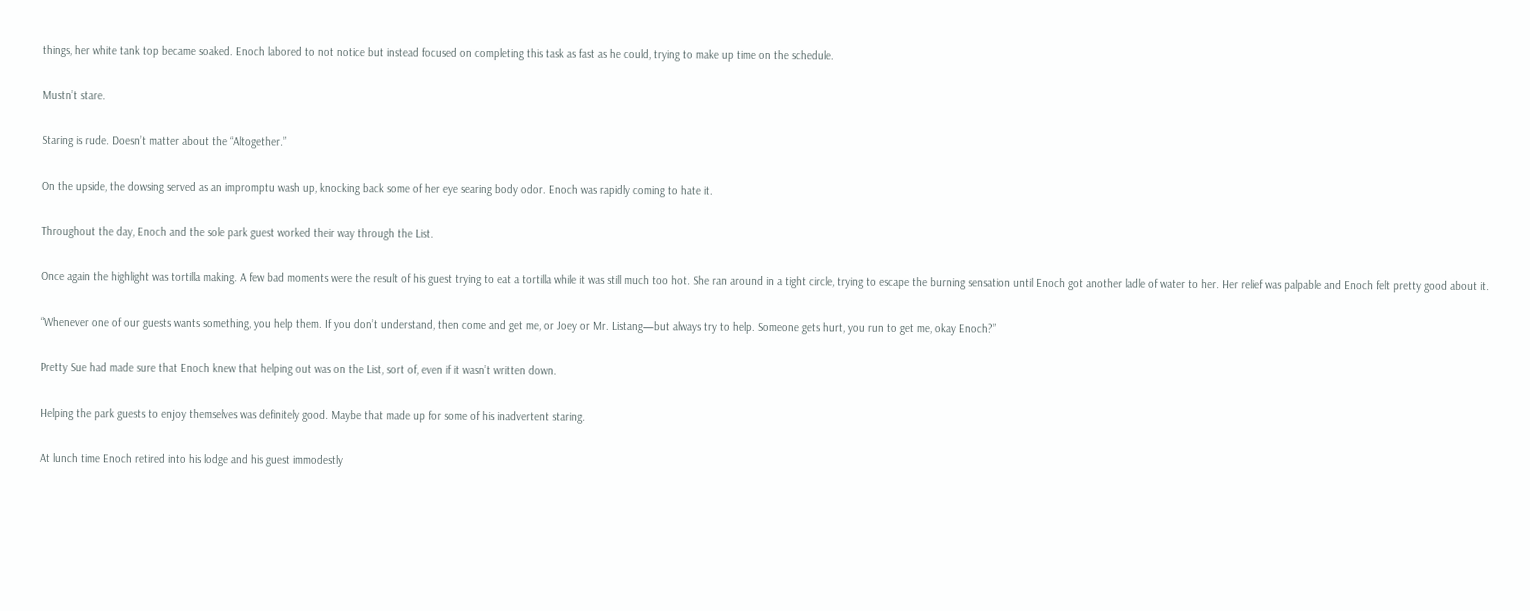things, her white tank top became soaked. Enoch labored to not notice but instead focused on completing this task as fast as he could, trying to make up time on the schedule.

Mustn’t stare.

Staring is rude. Doesn’t matter about the “Altogether.”

On the upside, the dowsing served as an impromptu wash up, knocking back some of her eye searing body odor. Enoch was rapidly coming to hate it.

Throughout the day, Enoch and the sole park guest worked their way through the List.

Once again the highlight was tortilla making. A few bad moments were the result of his guest trying to eat a tortilla while it was still much too hot. She ran around in a tight circle, trying to escape the burning sensation until Enoch got another ladle of water to her. Her relief was palpable and Enoch felt pretty good about it.

“Whenever one of our guests wants something, you help them. If you don’t understand, then come and get me, or Joey or Mr. Listang—but always try to help. Someone gets hurt, you run to get me, okay Enoch?”

Pretty Sue had made sure that Enoch knew that helping out was on the List, sort of, even if it wasn’t written down.

Helping the park guests to enjoy themselves was definitely good. Maybe that made up for some of his inadvertent staring.

At lunch time Enoch retired into his lodge and his guest immodestly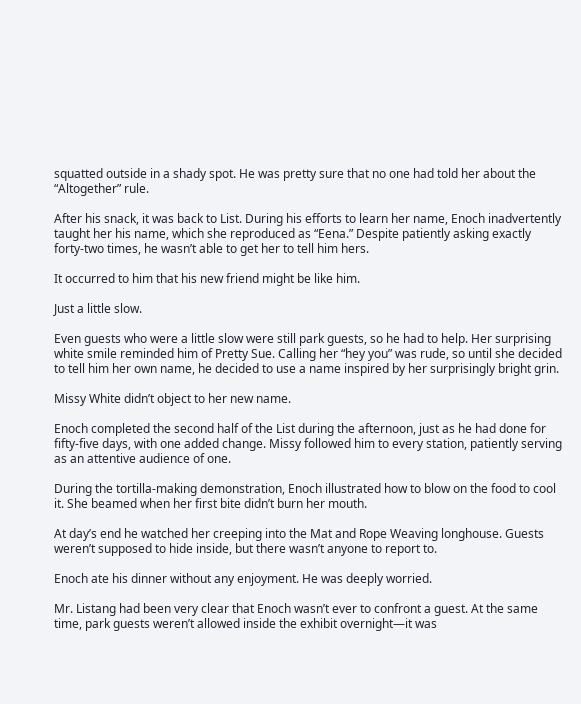squatted outside in a shady spot. He was pretty sure that no one had told her about the “Altogether” rule.

After his snack, it was back to List. During his efforts to learn her name, Enoch inadvertently taught her his name, which she reproduced as “Eena.” Despite patiently asking exactly forty-two times, he wasn’t able to get her to tell him hers.

It occurred to him that his new friend might be like him.

Just a little slow.

Even guests who were a little slow were still park guests, so he had to help. Her surprising white smile reminded him of Pretty Sue. Calling her “hey you” was rude, so until she decided to tell him her own name, he decided to use a name inspired by her surprisingly bright grin.

Missy White didn’t object to her new name.

Enoch completed the second half of the List during the afternoon, just as he had done for fifty-five days, with one added change. Missy followed him to every station, patiently serving as an attentive audience of one.

During the tortilla-making demonstration, Enoch illustrated how to blow on the food to cool it. She beamed when her first bite didn’t burn her mouth.

At day’s end he watched her creeping into the Mat and Rope Weaving longhouse. Guests weren’t supposed to hide inside, but there wasn’t anyone to report to.

Enoch ate his dinner without any enjoyment. He was deeply worried.

Mr. Listang had been very clear that Enoch wasn’t ever to confront a guest. At the same time, park guests weren’t allowed inside the exhibit overnight—it was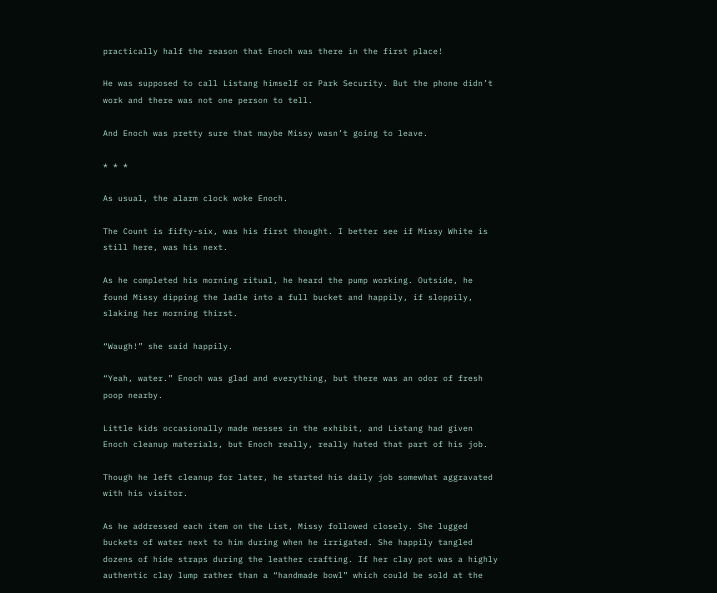practically half the reason that Enoch was there in the first place!

He was supposed to call Listang himself or Park Security. But the phone didn’t work and there was not one person to tell.

And Enoch was pretty sure that maybe Missy wasn’t going to leave.

* * *

As usual, the alarm clock woke Enoch.

The Count is fifty-six, was his first thought. I better see if Missy White is still here, was his next.

As he completed his morning ritual, he heard the pump working. Outside, he found Missy dipping the ladle into a full bucket and happily, if sloppily, slaking her morning thirst.

“Waugh!” she said happily.

“Yeah, water.” Enoch was glad and everything, but there was an odor of fresh poop nearby.

Little kids occasionally made messes in the exhibit, and Listang had given Enoch cleanup materials, but Enoch really, really hated that part of his job.

Though he left cleanup for later, he started his daily job somewhat aggravated with his visitor.

As he addressed each item on the List, Missy followed closely. She lugged buckets of water next to him during when he irrigated. She happily tangled dozens of hide straps during the leather crafting. If her clay pot was a highly authentic clay lump rather than a “handmade bowl” which could be sold at the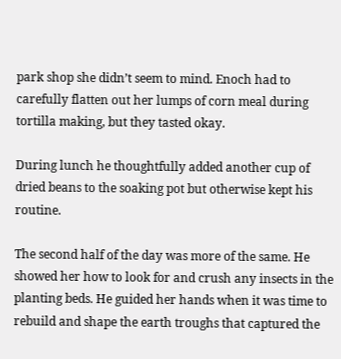park shop she didn’t seem to mind. Enoch had to carefully flatten out her lumps of corn meal during tortilla making, but they tasted okay.

During lunch he thoughtfully added another cup of dried beans to the soaking pot but otherwise kept his routine.

The second half of the day was more of the same. He showed her how to look for and crush any insects in the planting beds. He guided her hands when it was time to rebuild and shape the earth troughs that captured the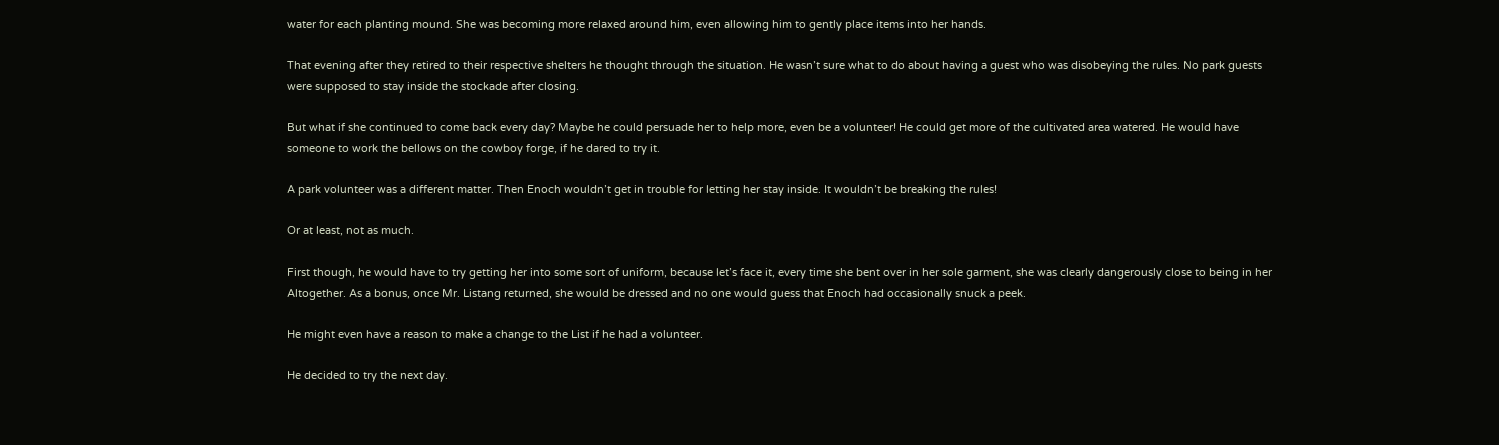water for each planting mound. She was becoming more relaxed around him, even allowing him to gently place items into her hands.

That evening after they retired to their respective shelters he thought through the situation. He wasn’t sure what to do about having a guest who was disobeying the rules. No park guests were supposed to stay inside the stockade after closing.

But what if she continued to come back every day? Maybe he could persuade her to help more, even be a volunteer! He could get more of the cultivated area watered. He would have someone to work the bellows on the cowboy forge, if he dared to try it.

A park volunteer was a different matter. Then Enoch wouldn’t get in trouble for letting her stay inside. It wouldn’t be breaking the rules!

Or at least, not as much.

First though, he would have to try getting her into some sort of uniform, because let’s face it, every time she bent over in her sole garment, she was clearly dangerously close to being in her Altogether. As a bonus, once Mr. Listang returned, she would be dressed and no one would guess that Enoch had occasionally snuck a peek.

He might even have a reason to make a change to the List if he had a volunteer.

He decided to try the next day.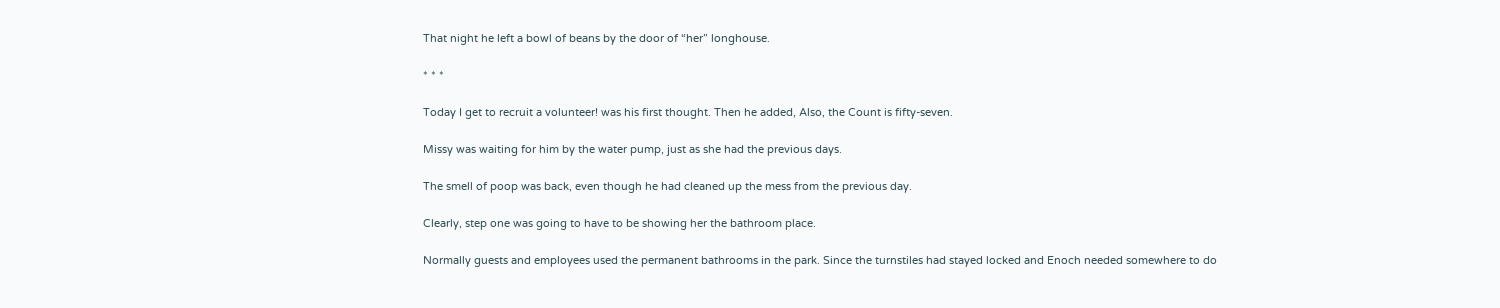That night he left a bowl of beans by the door of “her” longhouse.

* * *

Today I get to recruit a volunteer! was his first thought. Then he added, Also, the Count is fifty-seven.

Missy was waiting for him by the water pump, just as she had the previous days.

The smell of poop was back, even though he had cleaned up the mess from the previous day.

Clearly, step one was going to have to be showing her the bathroom place.

Normally guests and employees used the permanent bathrooms in the park. Since the turnstiles had stayed locked and Enoch needed somewhere to do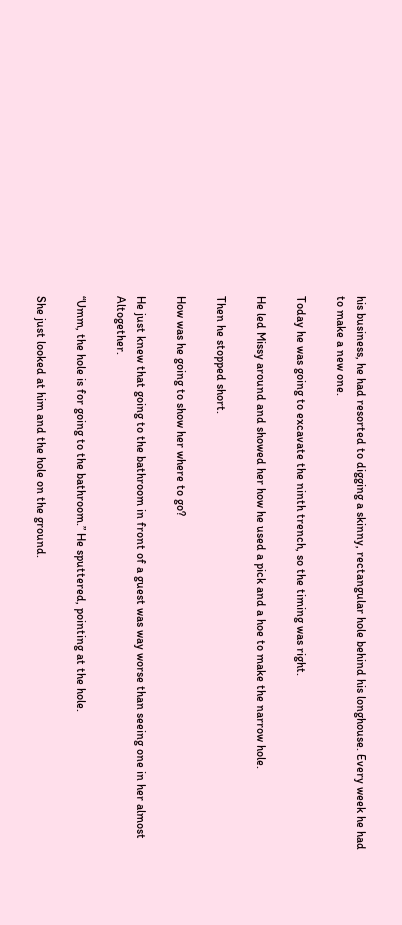his business, he had resorted to digging a skinny, rectangular hole behind his longhouse. Every week he had to make a new one.

Today he was going to excavate the ninth trench, so the timing was right.

He led Missy around and showed her how he used a pick and a hoe to make the narrow hole.

Then he stopped short.

How was he going to show her where to go?

He just knew that going to the bathroom in front of a guest was way worse than seeing one in her almost Altogether.

“Umm, the hole is for going to the bathroom.” He sputtered, pointing at the hole.

She just looked at him and the hole on the ground.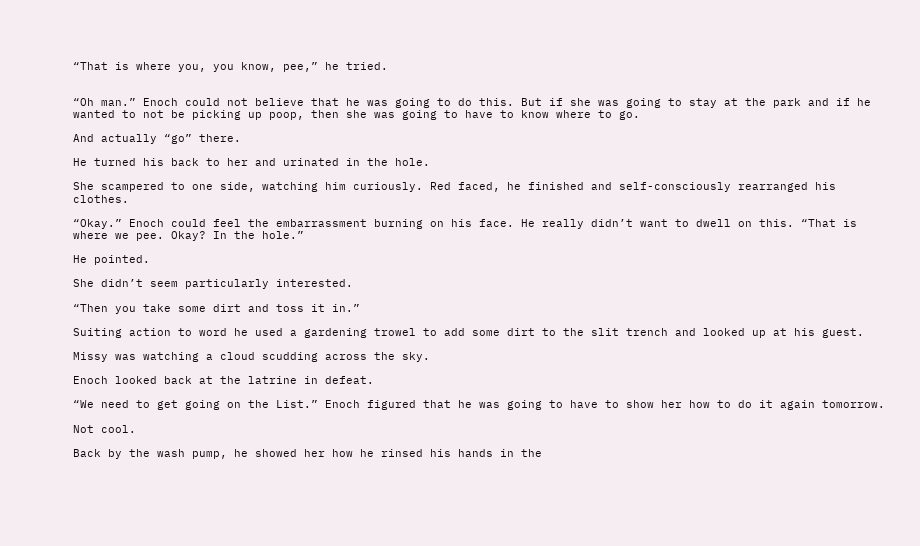“That is where you, you know, pee,” he tried.


“Oh man.” Enoch could not believe that he was going to do this. But if she was going to stay at the park and if he wanted to not be picking up poop, then she was going to have to know where to go.

And actually “go” there.

He turned his back to her and urinated in the hole.

She scampered to one side, watching him curiously. Red faced, he finished and self-consciously rearranged his clothes.

“Okay.” Enoch could feel the embarrassment burning on his face. He really didn’t want to dwell on this. “That is where we pee. Okay? In the hole.”

He pointed.

She didn’t seem particularly interested.

“Then you take some dirt and toss it in.”

Suiting action to word he used a gardening trowel to add some dirt to the slit trench and looked up at his guest.

Missy was watching a cloud scudding across the sky.

Enoch looked back at the latrine in defeat.

“We need to get going on the List.” Enoch figured that he was going to have to show her how to do it again tomorrow.

Not cool.

Back by the wash pump, he showed her how he rinsed his hands in the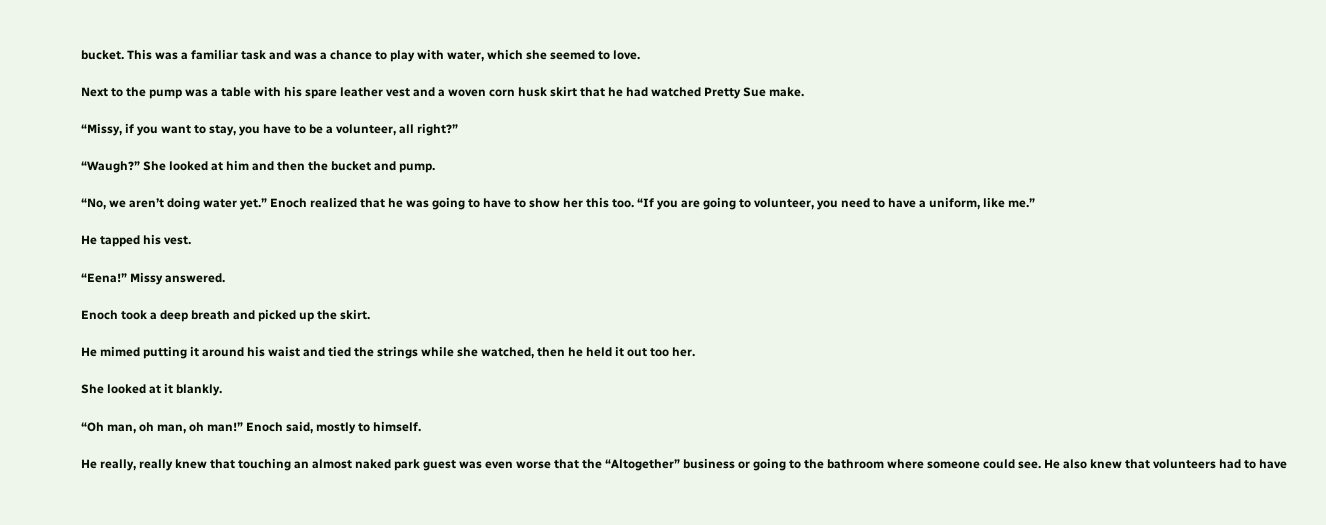bucket. This was a familiar task and was a chance to play with water, which she seemed to love.

Next to the pump was a table with his spare leather vest and a woven corn husk skirt that he had watched Pretty Sue make.

“Missy, if you want to stay, you have to be a volunteer, all right?”

“Waugh?” She looked at him and then the bucket and pump.

“No, we aren’t doing water yet.” Enoch realized that he was going to have to show her this too. “If you are going to volunteer, you need to have a uniform, like me.”

He tapped his vest.

“Eena!” Missy answered.

Enoch took a deep breath and picked up the skirt.

He mimed putting it around his waist and tied the strings while she watched, then he held it out too her.

She looked at it blankly.

“Oh man, oh man, oh man!” Enoch said, mostly to himself.

He really, really knew that touching an almost naked park guest was even worse that the “Altogether” business or going to the bathroom where someone could see. He also knew that volunteers had to have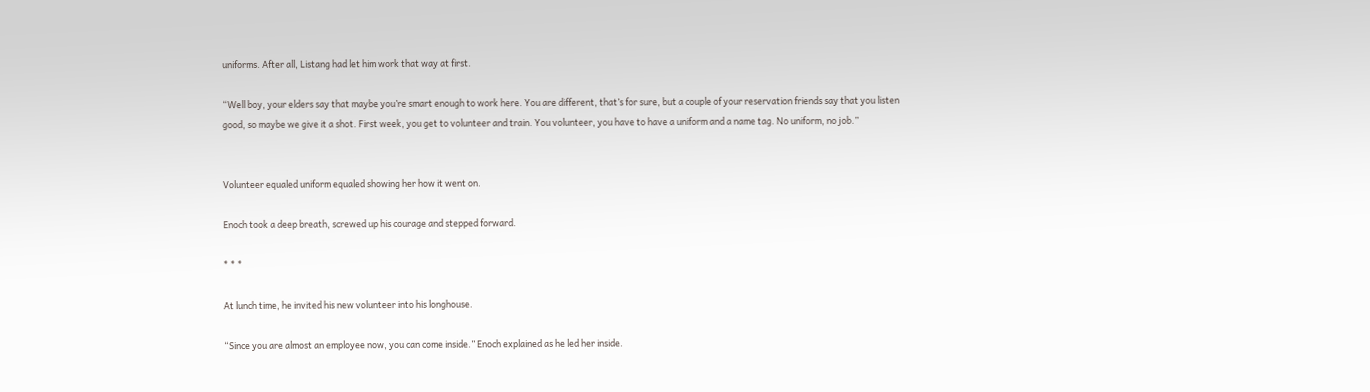uniforms. After all, Listang had let him work that way at first.

“Well boy, your elders say that maybe you’re smart enough to work here. You are different, that’s for sure, but a couple of your reservation friends say that you listen good, so maybe we give it a shot. First week, you get to volunteer and train. You volunteer, you have to have a uniform and a name tag. No uniform, no job.”


Volunteer equaled uniform equaled showing her how it went on.

Enoch took a deep breath, screwed up his courage and stepped forward.

* * *

At lunch time, he invited his new volunteer into his longhouse.

“Since you are almost an employee now, you can come inside.” Enoch explained as he led her inside.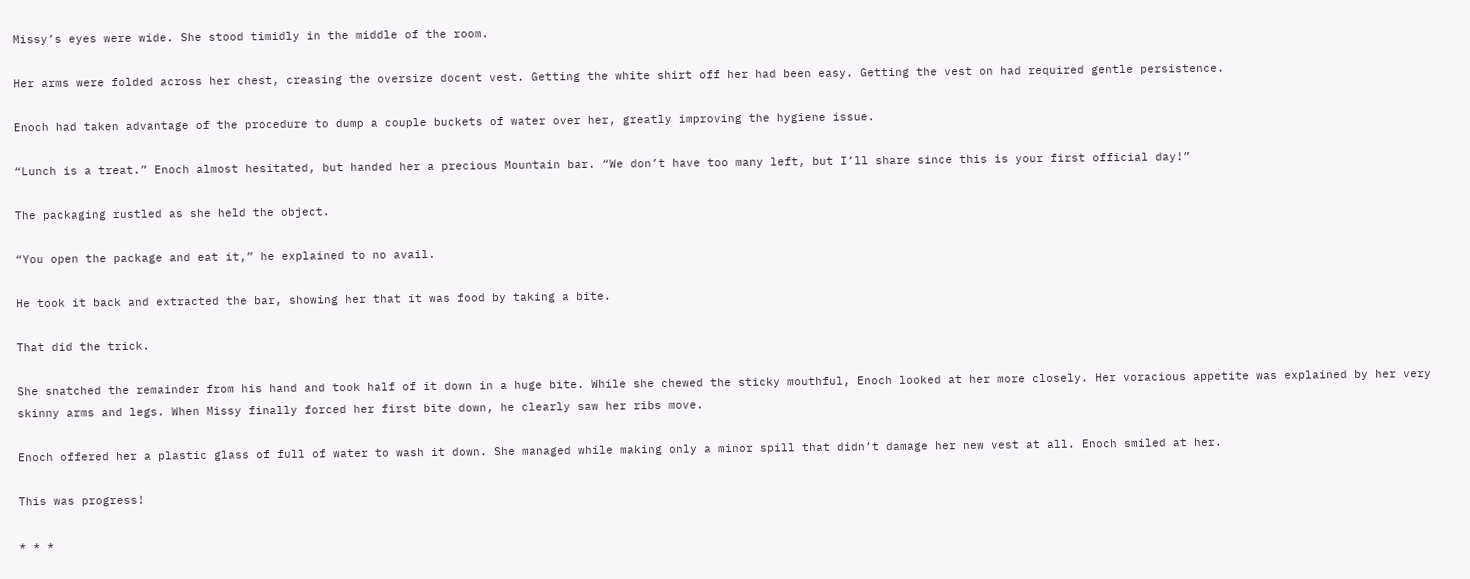Missy’s eyes were wide. She stood timidly in the middle of the room.

Her arms were folded across her chest, creasing the oversize docent vest. Getting the white shirt off her had been easy. Getting the vest on had required gentle persistence.

Enoch had taken advantage of the procedure to dump a couple buckets of water over her, greatly improving the hygiene issue.

“Lunch is a treat.” Enoch almost hesitated, but handed her a precious Mountain bar. “We don’t have too many left, but I’ll share since this is your first official day!”

The packaging rustled as she held the object.

“You open the package and eat it,” he explained to no avail.

He took it back and extracted the bar, showing her that it was food by taking a bite.

That did the trick.

She snatched the remainder from his hand and took half of it down in a huge bite. While she chewed the sticky mouthful, Enoch looked at her more closely. Her voracious appetite was explained by her very skinny arms and legs. When Missy finally forced her first bite down, he clearly saw her ribs move.

Enoch offered her a plastic glass of full of water to wash it down. She managed while making only a minor spill that didn’t damage her new vest at all. Enoch smiled at her.

This was progress!

* * *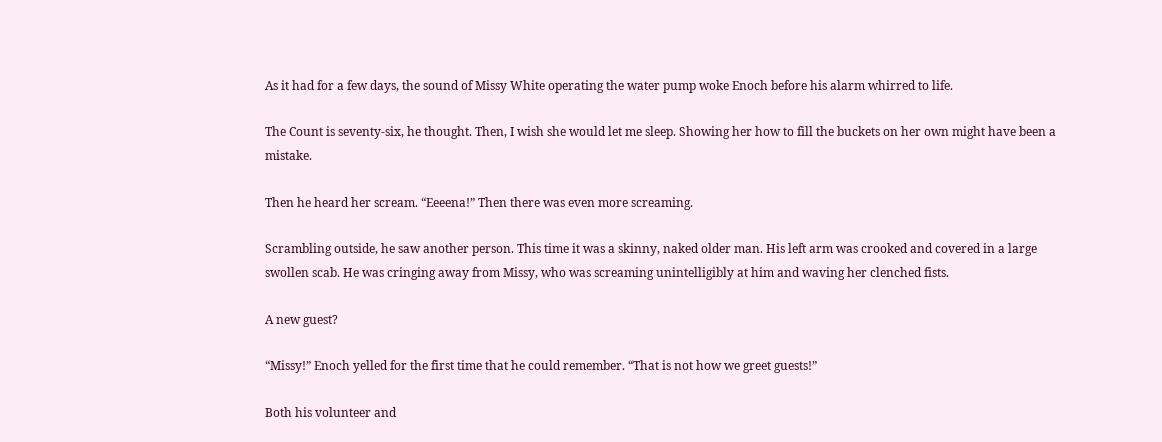As it had for a few days, the sound of Missy White operating the water pump woke Enoch before his alarm whirred to life.

The Count is seventy-six, he thought. Then, I wish she would let me sleep. Showing her how to fill the buckets on her own might have been a mistake.

Then he heard her scream. “Eeeena!” Then there was even more screaming.

Scrambling outside, he saw another person. This time it was a skinny, naked older man. His left arm was crooked and covered in a large swollen scab. He was cringing away from Missy, who was screaming unintelligibly at him and waving her clenched fists.

A new guest?

“Missy!” Enoch yelled for the first time that he could remember. “That is not how we greet guests!”

Both his volunteer and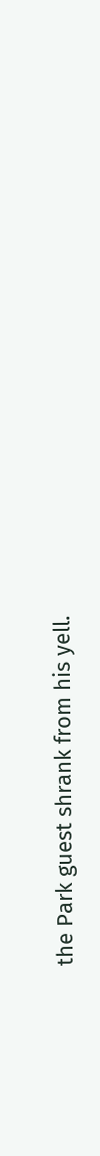the Park guest shrank from his yell.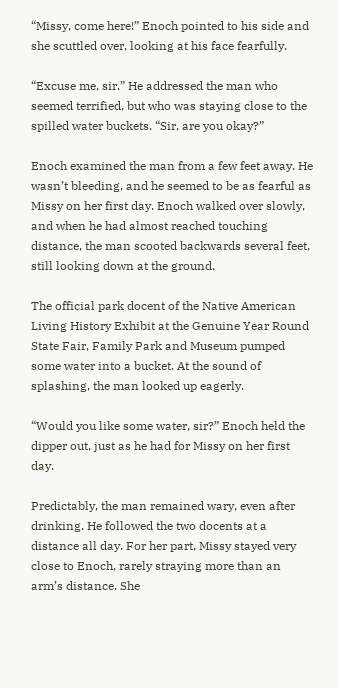“Missy, come here!” Enoch pointed to his side and she scuttled over, looking at his face fearfully.

“Excuse me, sir.” He addressed the man who seemed terrified, but who was staying close to the spilled water buckets. “Sir, are you okay?”

Enoch examined the man from a few feet away. He wasn’t bleeding, and he seemed to be as fearful as Missy on her first day. Enoch walked over slowly, and when he had almost reached touching distance, the man scooted backwards several feet, still looking down at the ground.

The official park docent of the Native American Living History Exhibit at the Genuine Year Round State Fair, Family Park and Museum pumped some water into a bucket. At the sound of splashing, the man looked up eagerly.

“Would you like some water, sir?” Enoch held the dipper out, just as he had for Missy on her first day.

Predictably, the man remained wary, even after drinking. He followed the two docents at a distance all day. For her part, Missy stayed very close to Enoch, rarely straying more than an arm’s distance. She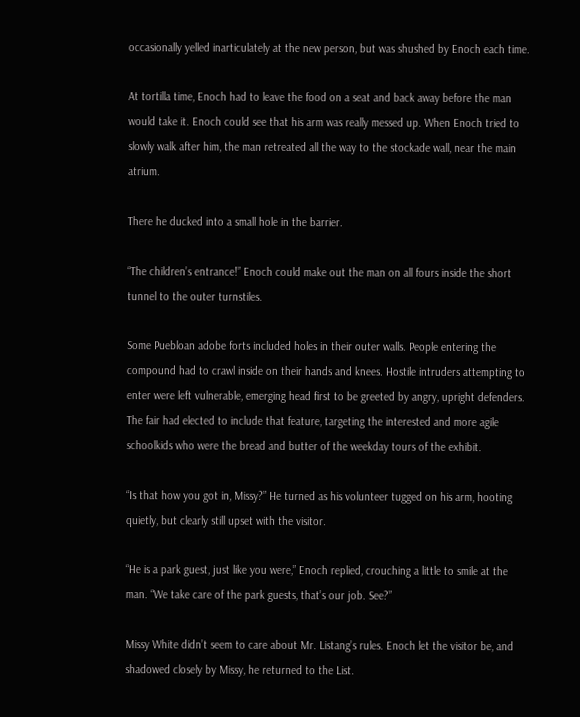occasionally yelled inarticulately at the new person, but was shushed by Enoch each time.

At tortilla time, Enoch had to leave the food on a seat and back away before the man would take it. Enoch could see that his arm was really messed up. When Enoch tried to slowly walk after him, the man retreated all the way to the stockade wall, near the main atrium.

There he ducked into a small hole in the barrier.

“The children’s entrance!” Enoch could make out the man on all fours inside the short tunnel to the outer turnstiles.

Some Puebloan adobe forts included holes in their outer walls. People entering the compound had to crawl inside on their hands and knees. Hostile intruders attempting to enter were left vulnerable, emerging head first to be greeted by angry, upright defenders. The fair had elected to include that feature, targeting the interested and more agile schoolkids who were the bread and butter of the weekday tours of the exhibit.

“Is that how you got in, Missy?” He turned as his volunteer tugged on his arm, hooting quietly, but clearly still upset with the visitor.

“He is a park guest, just like you were,” Enoch replied, crouching a little to smile at the man. “We take care of the park guests, that’s our job. See?”

Missy White didn’t seem to care about Mr. Listang’s rules. Enoch let the visitor be, and shadowed closely by Missy, he returned to the List.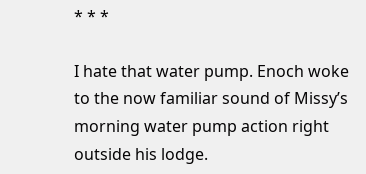* * *

I hate that water pump. Enoch woke to the now familiar sound of Missy’s morning water pump action right outside his lodge.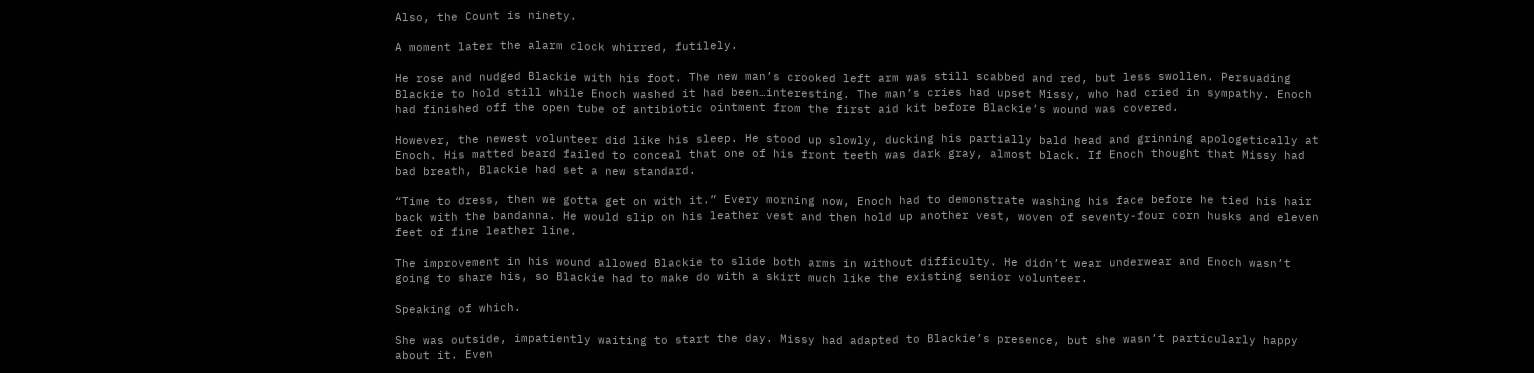Also, the Count is ninety.

A moment later the alarm clock whirred, futilely.

He rose and nudged Blackie with his foot. The new man’s crooked left arm was still scabbed and red, but less swollen. Persuading Blackie to hold still while Enoch washed it had been…interesting. The man’s cries had upset Missy, who had cried in sympathy. Enoch had finished off the open tube of antibiotic ointment from the first aid kit before Blackie’s wound was covered.

However, the newest volunteer did like his sleep. He stood up slowly, ducking his partially bald head and grinning apologetically at Enoch. His matted beard failed to conceal that one of his front teeth was dark gray, almost black. If Enoch thought that Missy had bad breath, Blackie had set a new standard.

“Time to dress, then we gotta get on with it.” Every morning now, Enoch had to demonstrate washing his face before he tied his hair back with the bandanna. He would slip on his leather vest and then hold up another vest, woven of seventy-four corn husks and eleven feet of fine leather line.

The improvement in his wound allowed Blackie to slide both arms in without difficulty. He didn’t wear underwear and Enoch wasn’t going to share his, so Blackie had to make do with a skirt much like the existing senior volunteer.

Speaking of which.

She was outside, impatiently waiting to start the day. Missy had adapted to Blackie’s presence, but she wasn’t particularly happy about it. Even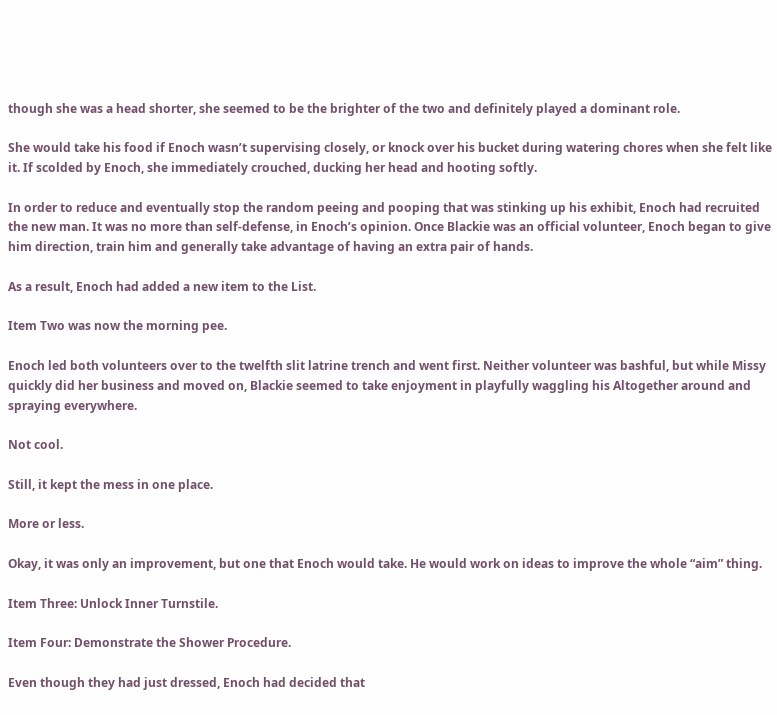though she was a head shorter, she seemed to be the brighter of the two and definitely played a dominant role.

She would take his food if Enoch wasn’t supervising closely, or knock over his bucket during watering chores when she felt like it. If scolded by Enoch, she immediately crouched, ducking her head and hooting softly.

In order to reduce and eventually stop the random peeing and pooping that was stinking up his exhibit, Enoch had recruited the new man. It was no more than self-defense, in Enoch’s opinion. Once Blackie was an official volunteer, Enoch began to give him direction, train him and generally take advantage of having an extra pair of hands.

As a result, Enoch had added a new item to the List.

Item Two was now the morning pee.

Enoch led both volunteers over to the twelfth slit latrine trench and went first. Neither volunteer was bashful, but while Missy quickly did her business and moved on, Blackie seemed to take enjoyment in playfully waggling his Altogether around and spraying everywhere.

Not cool.

Still, it kept the mess in one place.

More or less.

Okay, it was only an improvement, but one that Enoch would take. He would work on ideas to improve the whole “aim” thing.

Item Three: Unlock Inner Turnstile.

Item Four: Demonstrate the Shower Procedure.

Even though they had just dressed, Enoch had decided that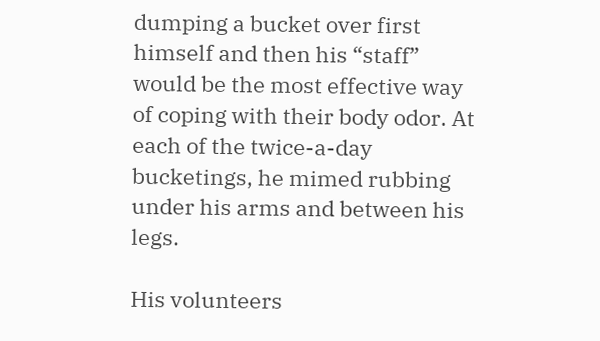dumping a bucket over first himself and then his “staff” would be the most effective way of coping with their body odor. At each of the twice-a-day bucketings, he mimed rubbing under his arms and between his legs.

His volunteers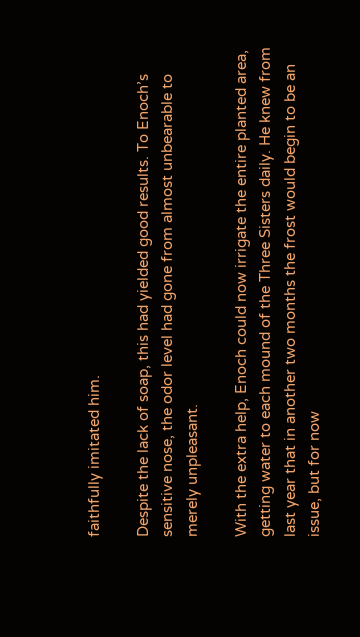faithfully imitated him.

Despite the lack of soap, this had yielded good results. To Enoch’s sensitive nose, the odor level had gone from almost unbearable to merely unpleasant.

With the extra help, Enoch could now irrigate the entire planted area, getting water to each mound of the Three Sisters daily. He knew from last year that in another two months the frost would begin to be an issue, but for now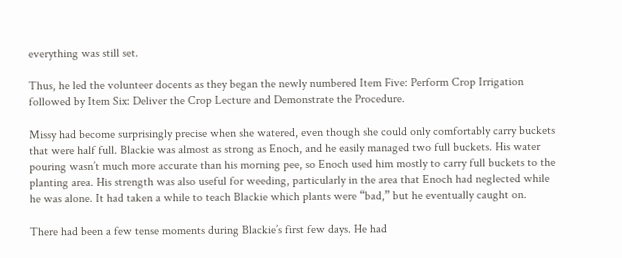everything was still set.

Thus, he led the volunteer docents as they began the newly numbered Item Five: Perform Crop Irrigation followed by Item Six: Deliver the Crop Lecture and Demonstrate the Procedure.

Missy had become surprisingly precise when she watered, even though she could only comfortably carry buckets that were half full. Blackie was almost as strong as Enoch, and he easily managed two full buckets. His water pouring wasn’t much more accurate than his morning pee, so Enoch used him mostly to carry full buckets to the planting area. His strength was also useful for weeding, particularly in the area that Enoch had neglected while he was alone. It had taken a while to teach Blackie which plants were “bad,” but he eventually caught on.

There had been a few tense moments during Blackie’s first few days. He had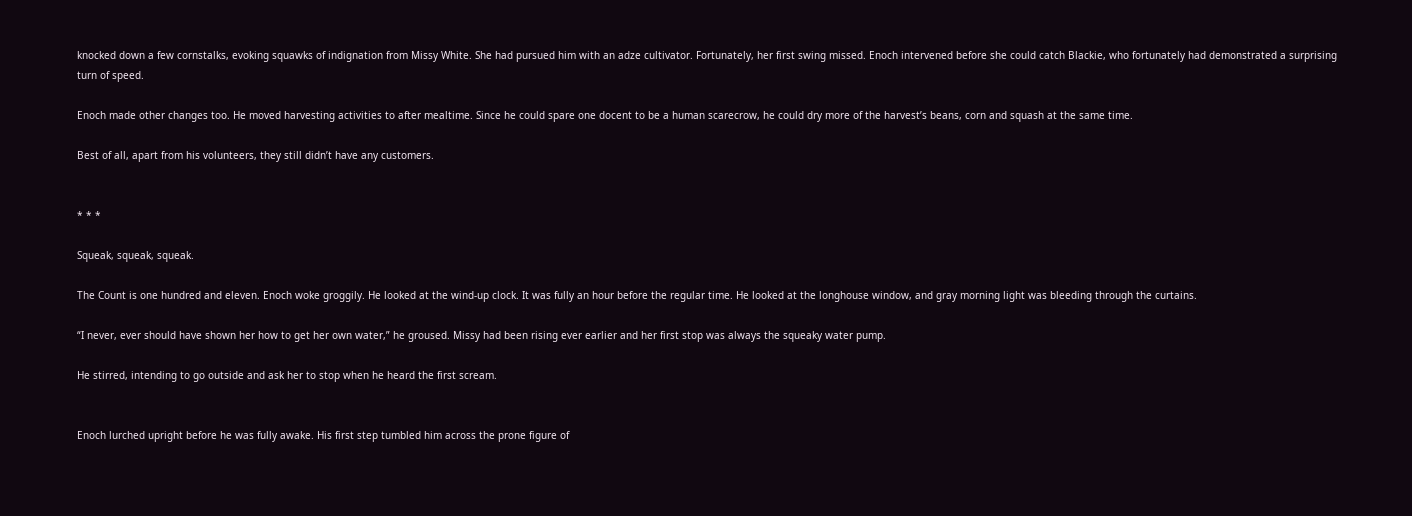knocked down a few cornstalks, evoking squawks of indignation from Missy White. She had pursued him with an adze cultivator. Fortunately, her first swing missed. Enoch intervened before she could catch Blackie, who fortunately had demonstrated a surprising turn of speed.

Enoch made other changes too. He moved harvesting activities to after mealtime. Since he could spare one docent to be a human scarecrow, he could dry more of the harvest’s beans, corn and squash at the same time.

Best of all, apart from his volunteers, they still didn’t have any customers.


* * *

Squeak, squeak, squeak.

The Count is one hundred and eleven. Enoch woke groggily. He looked at the wind-up clock. It was fully an hour before the regular time. He looked at the longhouse window, and gray morning light was bleeding through the curtains.

“I never, ever should have shown her how to get her own water,” he groused. Missy had been rising ever earlier and her first stop was always the squeaky water pump.

He stirred, intending to go outside and ask her to stop when he heard the first scream.


Enoch lurched upright before he was fully awake. His first step tumbled him across the prone figure of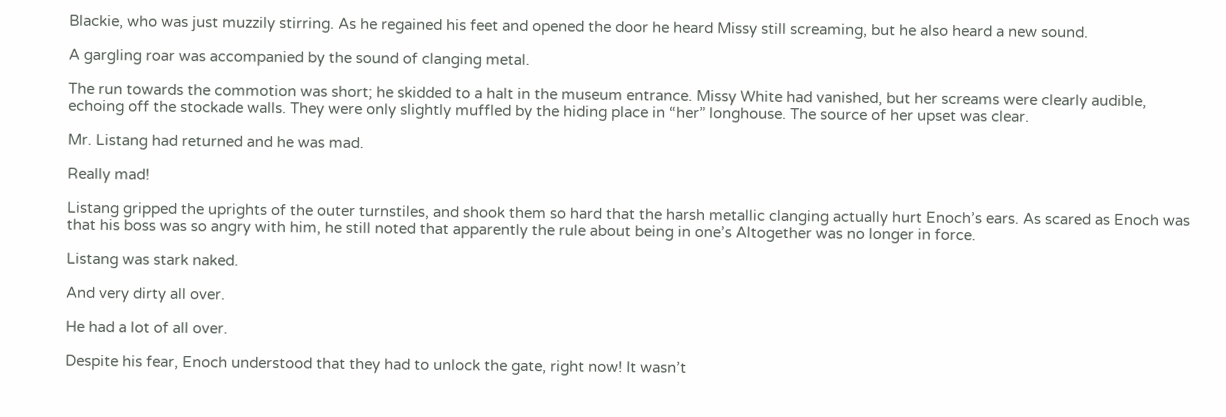Blackie, who was just muzzily stirring. As he regained his feet and opened the door he heard Missy still screaming, but he also heard a new sound.

A gargling roar was accompanied by the sound of clanging metal.

The run towards the commotion was short; he skidded to a halt in the museum entrance. Missy White had vanished, but her screams were clearly audible, echoing off the stockade walls. They were only slightly muffled by the hiding place in “her” longhouse. The source of her upset was clear.

Mr. Listang had returned and he was mad.

Really mad!

Listang gripped the uprights of the outer turnstiles, and shook them so hard that the harsh metallic clanging actually hurt Enoch’s ears. As scared as Enoch was that his boss was so angry with him, he still noted that apparently the rule about being in one’s Altogether was no longer in force.

Listang was stark naked.

And very dirty all over.

He had a lot of all over.

Despite his fear, Enoch understood that they had to unlock the gate, right now! It wasn’t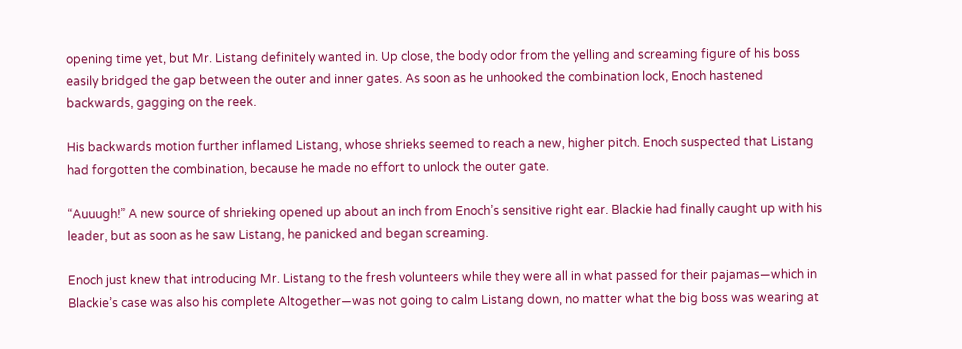opening time yet, but Mr. Listang definitely wanted in. Up close, the body odor from the yelling and screaming figure of his boss easily bridged the gap between the outer and inner gates. As soon as he unhooked the combination lock, Enoch hastened backwards, gagging on the reek.

His backwards motion further inflamed Listang, whose shrieks seemed to reach a new, higher pitch. Enoch suspected that Listang had forgotten the combination, because he made no effort to unlock the outer gate.

“Auuugh!” A new source of shrieking opened up about an inch from Enoch’s sensitive right ear. Blackie had finally caught up with his leader, but as soon as he saw Listang, he panicked and began screaming.

Enoch just knew that introducing Mr. Listang to the fresh volunteers while they were all in what passed for their pajamas—which in Blackie’s case was also his complete Altogether—was not going to calm Listang down, no matter what the big boss was wearing at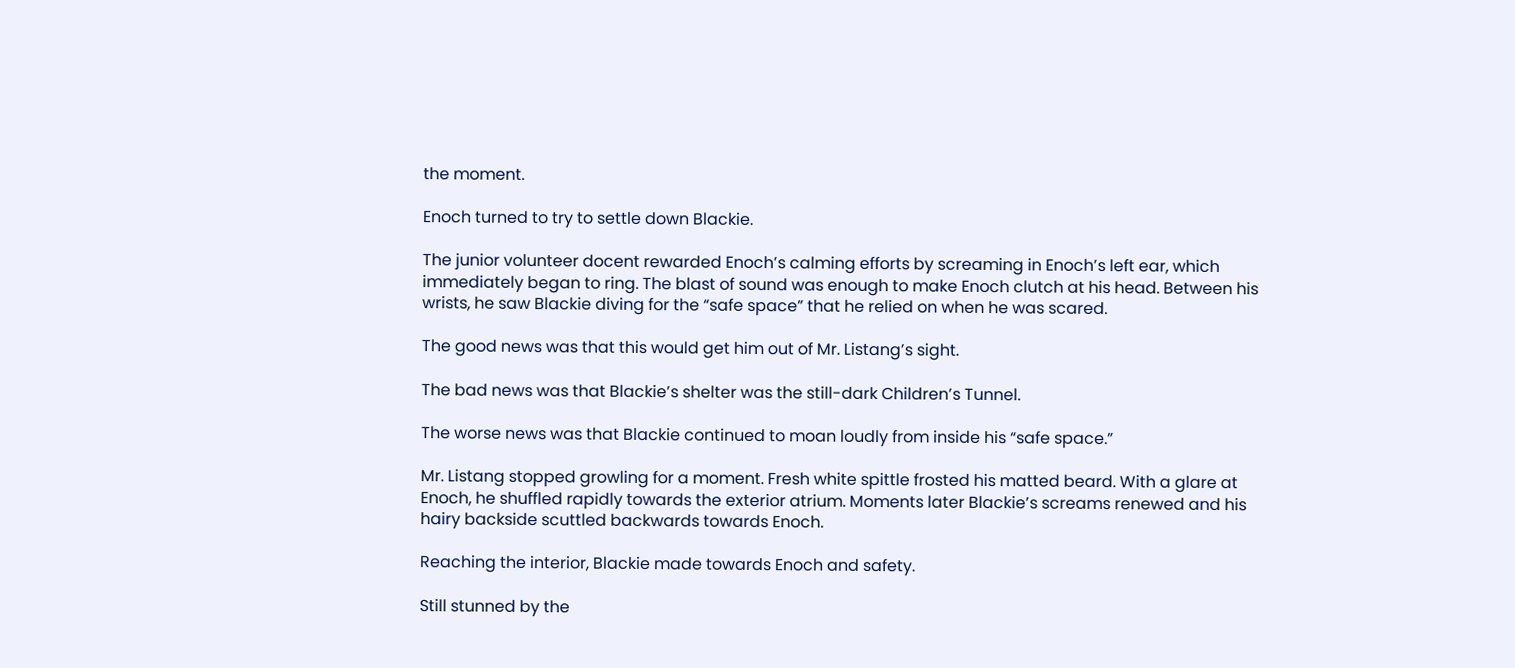the moment.

Enoch turned to try to settle down Blackie.

The junior volunteer docent rewarded Enoch’s calming efforts by screaming in Enoch’s left ear, which immediately began to ring. The blast of sound was enough to make Enoch clutch at his head. Between his wrists, he saw Blackie diving for the “safe space” that he relied on when he was scared.

The good news was that this would get him out of Mr. Listang’s sight.

The bad news was that Blackie’s shelter was the still-dark Children’s Tunnel.

The worse news was that Blackie continued to moan loudly from inside his “safe space.”

Mr. Listang stopped growling for a moment. Fresh white spittle frosted his matted beard. With a glare at Enoch, he shuffled rapidly towards the exterior atrium. Moments later Blackie’s screams renewed and his hairy backside scuttled backwards towards Enoch.

Reaching the interior, Blackie made towards Enoch and safety.

Still stunned by the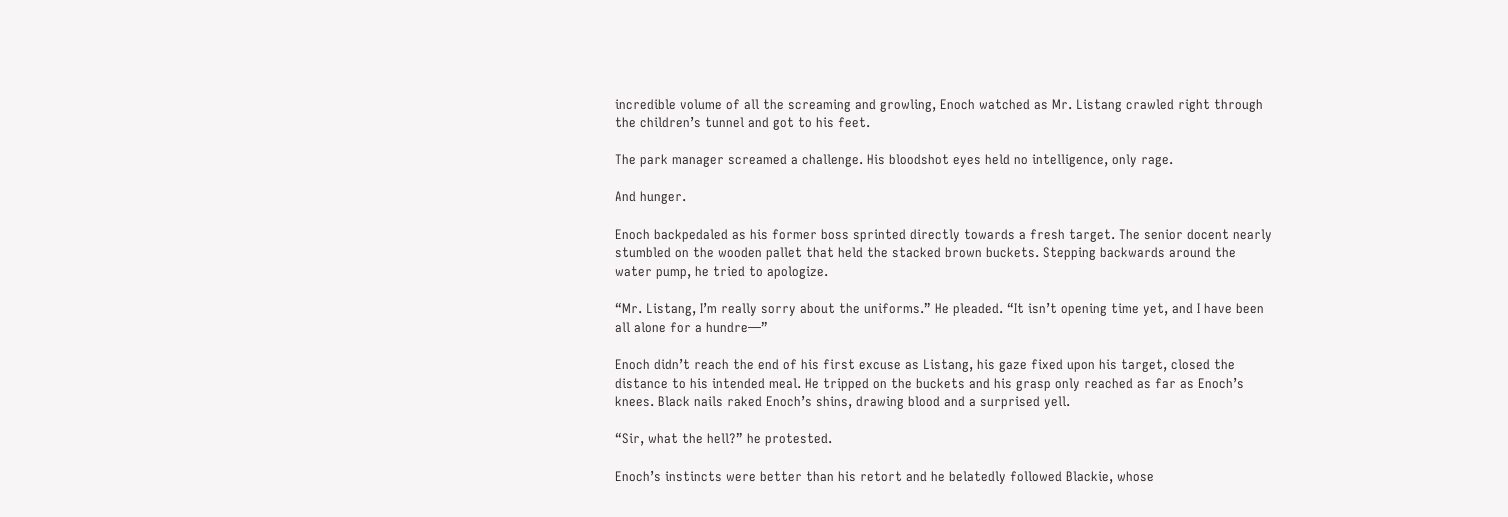incredible volume of all the screaming and growling, Enoch watched as Mr. Listang crawled right through the children’s tunnel and got to his feet.

The park manager screamed a challenge. His bloodshot eyes held no intelligence, only rage.

And hunger.

Enoch backpedaled as his former boss sprinted directly towards a fresh target. The senior docent nearly stumbled on the wooden pallet that held the stacked brown buckets. Stepping backwards around the water pump, he tried to apologize.

“Mr. Listang, I’m really sorry about the uniforms.” He pleaded. “It isn’t opening time yet, and I have been all alone for a hundre—”

Enoch didn’t reach the end of his first excuse as Listang, his gaze fixed upon his target, closed the distance to his intended meal. He tripped on the buckets and his grasp only reached as far as Enoch’s knees. Black nails raked Enoch’s shins, drawing blood and a surprised yell.

“Sir, what the hell?” he protested.

Enoch’s instincts were better than his retort and he belatedly followed Blackie, whose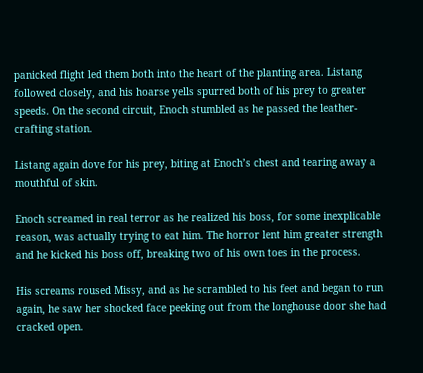panicked flight led them both into the heart of the planting area. Listang followed closely, and his hoarse yells spurred both of his prey to greater speeds. On the second circuit, Enoch stumbled as he passed the leather-crafting station.

Listang again dove for his prey, biting at Enoch’s chest and tearing away a mouthful of skin.

Enoch screamed in real terror as he realized his boss, for some inexplicable reason, was actually trying to eat him. The horror lent him greater strength and he kicked his boss off, breaking two of his own toes in the process.

His screams roused Missy, and as he scrambled to his feet and began to run again, he saw her shocked face peeking out from the longhouse door she had cracked open.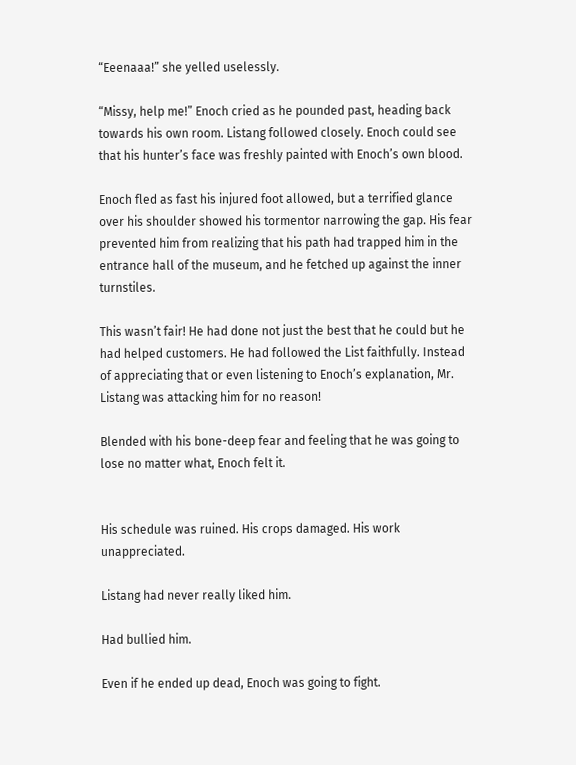“Eeenaaa!” she yelled uselessly.

“Missy, help me!” Enoch cried as he pounded past, heading back towards his own room. Listang followed closely. Enoch could see that his hunter’s face was freshly painted with Enoch’s own blood.

Enoch fled as fast his injured foot allowed, but a terrified glance over his shoulder showed his tormentor narrowing the gap. His fear prevented him from realizing that his path had trapped him in the entrance hall of the museum, and he fetched up against the inner turnstiles.

This wasn’t fair! He had done not just the best that he could but he had helped customers. He had followed the List faithfully. Instead of appreciating that or even listening to Enoch’s explanation, Mr. Listang was attacking him for no reason!

Blended with his bone-deep fear and feeling that he was going to lose no matter what, Enoch felt it.


His schedule was ruined. His crops damaged. His work unappreciated.

Listang had never really liked him.

Had bullied him.

Even if he ended up dead, Enoch was going to fight.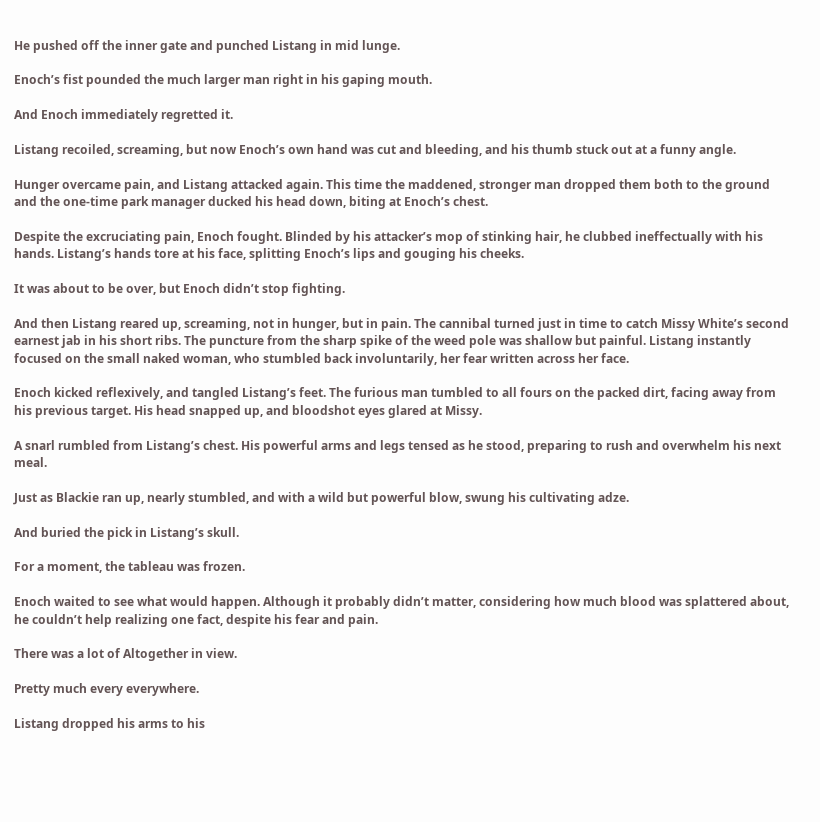He pushed off the inner gate and punched Listang in mid lunge.

Enoch’s fist pounded the much larger man right in his gaping mouth.

And Enoch immediately regretted it.

Listang recoiled, screaming, but now Enoch’s own hand was cut and bleeding, and his thumb stuck out at a funny angle.

Hunger overcame pain, and Listang attacked again. This time the maddened, stronger man dropped them both to the ground and the one-time park manager ducked his head down, biting at Enoch’s chest.

Despite the excruciating pain, Enoch fought. Blinded by his attacker’s mop of stinking hair, he clubbed ineffectually with his hands. Listang’s hands tore at his face, splitting Enoch’s lips and gouging his cheeks.

It was about to be over, but Enoch didn’t stop fighting.

And then Listang reared up, screaming, not in hunger, but in pain. The cannibal turned just in time to catch Missy White’s second earnest jab in his short ribs. The puncture from the sharp spike of the weed pole was shallow but painful. Listang instantly focused on the small naked woman, who stumbled back involuntarily, her fear written across her face.

Enoch kicked reflexively, and tangled Listang’s feet. The furious man tumbled to all fours on the packed dirt, facing away from his previous target. His head snapped up, and bloodshot eyes glared at Missy.

A snarl rumbled from Listang’s chest. His powerful arms and legs tensed as he stood, preparing to rush and overwhelm his next meal.

Just as Blackie ran up, nearly stumbled, and with a wild but powerful blow, swung his cultivating adze.

And buried the pick in Listang’s skull.

For a moment, the tableau was frozen.

Enoch waited to see what would happen. Although it probably didn’t matter, considering how much blood was splattered about, he couldn’t help realizing one fact, despite his fear and pain.

There was a lot of Altogether in view.

Pretty much every everywhere.

Listang dropped his arms to his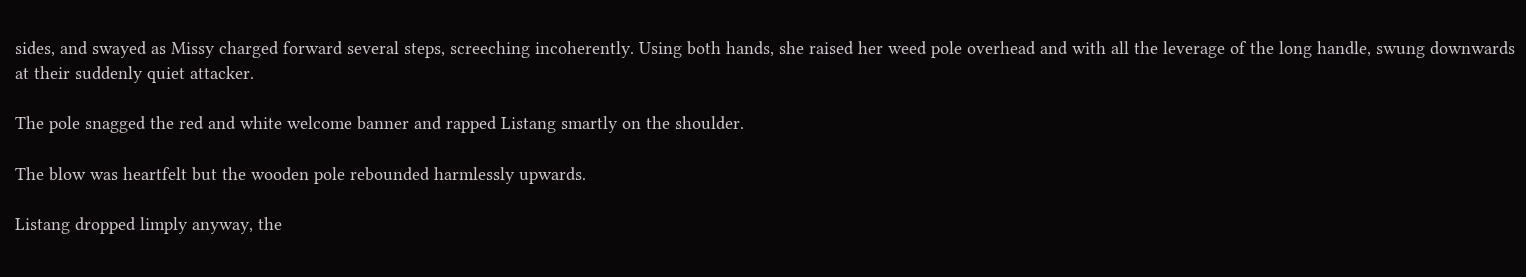sides, and swayed as Missy charged forward several steps, screeching incoherently. Using both hands, she raised her weed pole overhead and with all the leverage of the long handle, swung downwards at their suddenly quiet attacker.

The pole snagged the red and white welcome banner and rapped Listang smartly on the shoulder.

The blow was heartfelt but the wooden pole rebounded harmlessly upwards.

Listang dropped limply anyway, the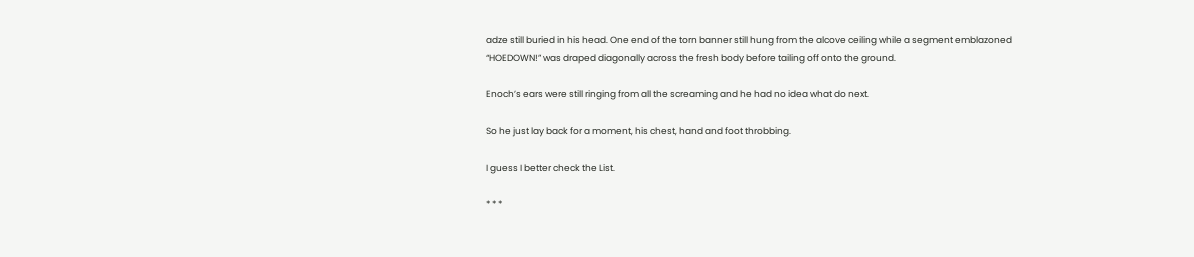adze still buried in his head. One end of the torn banner still hung from the alcove ceiling while a segment emblazoned “HOEDOWN!” was draped diagonally across the fresh body before tailing off onto the ground.

Enoch’s ears were still ringing from all the screaming and he had no idea what do next.

So he just lay back for a moment, his chest, hand and foot throbbing.

I guess I better check the List.

* * *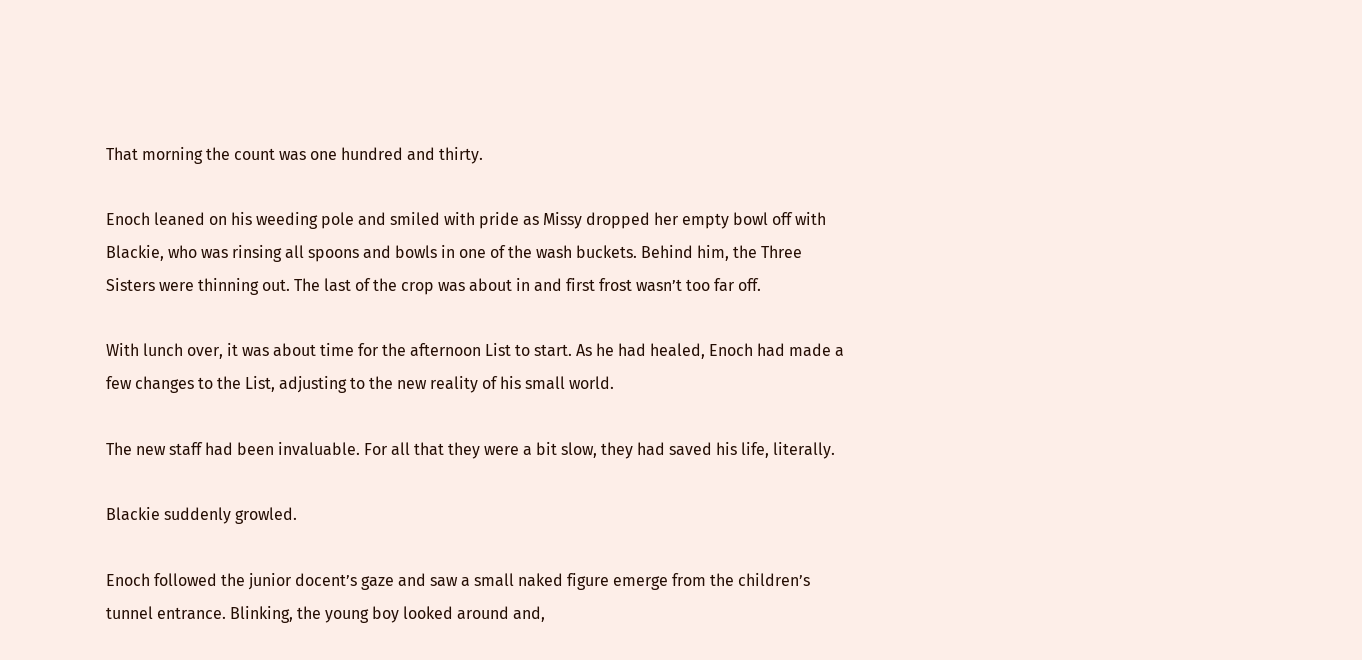That morning the count was one hundred and thirty.

Enoch leaned on his weeding pole and smiled with pride as Missy dropped her empty bowl off with Blackie, who was rinsing all spoons and bowls in one of the wash buckets. Behind him, the Three Sisters were thinning out. The last of the crop was about in and first frost wasn’t too far off.

With lunch over, it was about time for the afternoon List to start. As he had healed, Enoch had made a few changes to the List, adjusting to the new reality of his small world.

The new staff had been invaluable. For all that they were a bit slow, they had saved his life, literally.

Blackie suddenly growled.

Enoch followed the junior docent’s gaze and saw a small naked figure emerge from the children’s tunnel entrance. Blinking, the young boy looked around and,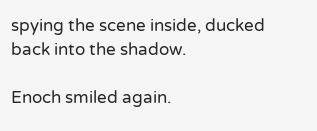spying the scene inside, ducked back into the shadow.

Enoch smiled again.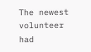The newest volunteer had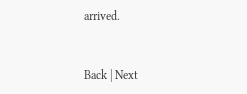arrived.


Back | Next